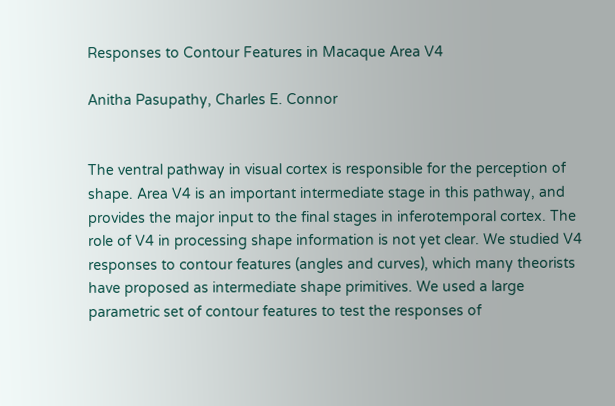Responses to Contour Features in Macaque Area V4

Anitha Pasupathy, Charles E. Connor


The ventral pathway in visual cortex is responsible for the perception of shape. Area V4 is an important intermediate stage in this pathway, and provides the major input to the final stages in inferotemporal cortex. The role of V4 in processing shape information is not yet clear. We studied V4 responses to contour features (angles and curves), which many theorists have proposed as intermediate shape primitives. We used a large parametric set of contour features to test the responses of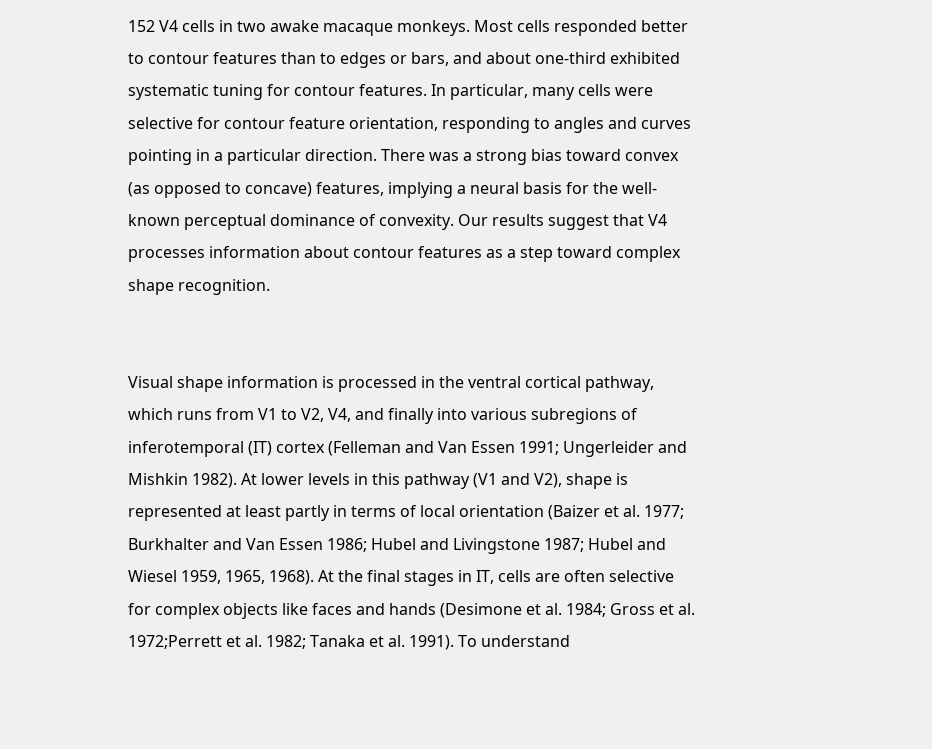152 V4 cells in two awake macaque monkeys. Most cells responded better to contour features than to edges or bars, and about one-third exhibited systematic tuning for contour features. In particular, many cells were selective for contour feature orientation, responding to angles and curves pointing in a particular direction. There was a strong bias toward convex (as opposed to concave) features, implying a neural basis for the well-known perceptual dominance of convexity. Our results suggest that V4 processes information about contour features as a step toward complex shape recognition.


Visual shape information is processed in the ventral cortical pathway, which runs from V1 to V2, V4, and finally into various subregions of inferotemporal (IT) cortex (Felleman and Van Essen 1991; Ungerleider and Mishkin 1982). At lower levels in this pathway (V1 and V2), shape is represented at least partly in terms of local orientation (Baizer et al. 1977; Burkhalter and Van Essen 1986; Hubel and Livingstone 1987; Hubel and Wiesel 1959, 1965, 1968). At the final stages in IT, cells are often selective for complex objects like faces and hands (Desimone et al. 1984; Gross et al. 1972;Perrett et al. 1982; Tanaka et al. 1991). To understand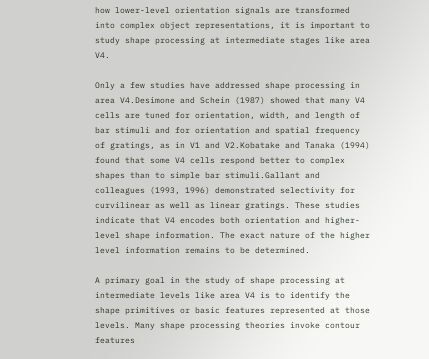how lower-level orientation signals are transformed into complex object representations, it is important to study shape processing at intermediate stages like area V4.

Only a few studies have addressed shape processing in area V4.Desimone and Schein (1987) showed that many V4 cells are tuned for orientation, width, and length of bar stimuli and for orientation and spatial frequency of gratings, as in V1 and V2.Kobatake and Tanaka (1994) found that some V4 cells respond better to complex shapes than to simple bar stimuli.Gallant and colleagues (1993, 1996) demonstrated selectivity for curvilinear as well as linear gratings. These studies indicate that V4 encodes both orientation and higher-level shape information. The exact nature of the higher level information remains to be determined.

A primary goal in the study of shape processing at intermediate levels like area V4 is to identify the shape primitives or basic features represented at those levels. Many shape processing theories invoke contour features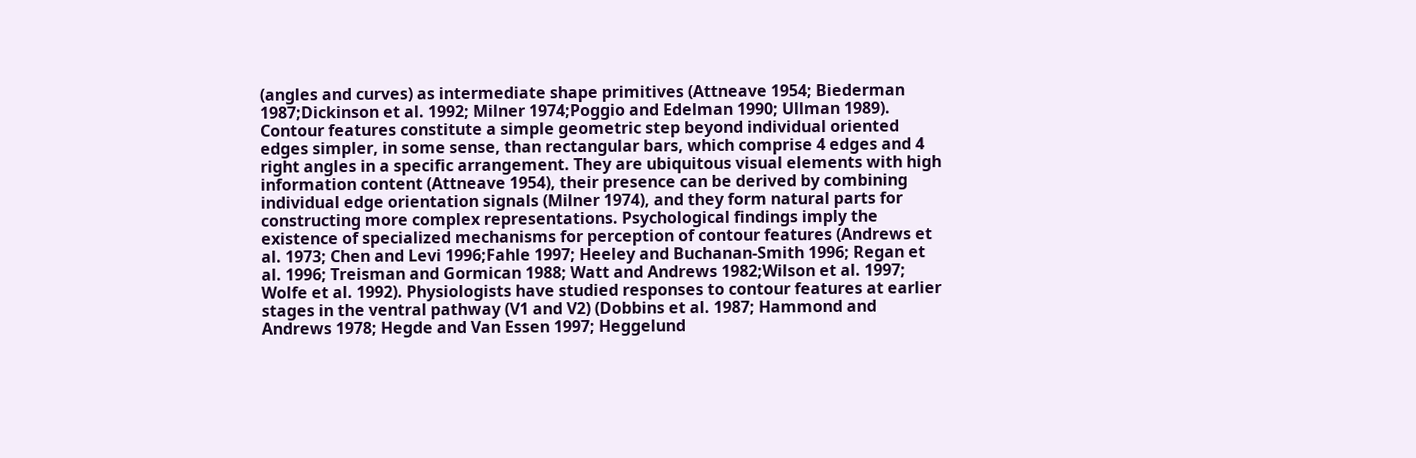(angles and curves) as intermediate shape primitives (Attneave 1954; Biederman 1987;Dickinson et al. 1992; Milner 1974;Poggio and Edelman 1990; Ullman 1989). Contour features constitute a simple geometric step beyond individual oriented edges simpler, in some sense, than rectangular bars, which comprise 4 edges and 4 right angles in a specific arrangement. They are ubiquitous visual elements with high information content (Attneave 1954), their presence can be derived by combining individual edge orientation signals (Milner 1974), and they form natural parts for constructing more complex representations. Psychological findings imply the existence of specialized mechanisms for perception of contour features (Andrews et al. 1973; Chen and Levi 1996;Fahle 1997; Heeley and Buchanan-Smith 1996; Regan et al. 1996; Treisman and Gormican 1988; Watt and Andrews 1982;Wilson et al. 1997; Wolfe et al. 1992). Physiologists have studied responses to contour features at earlier stages in the ventral pathway (V1 and V2) (Dobbins et al. 1987; Hammond and Andrews 1978; Hegde and Van Essen 1997; Heggelund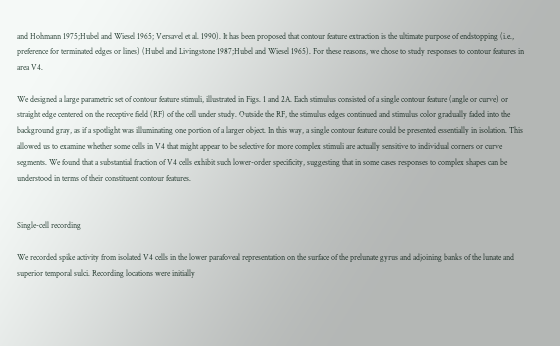and Hohmann 1975;Hubel and Wiesel 1965; Versavel et al. 1990). It has been proposed that contour feature extraction is the ultimate purpose of endstopping (i.e., preference for terminated edges or lines) (Hubel and Livingstone 1987;Hubel and Wiesel 1965). For these reasons, we chose to study responses to contour features in area V4.

We designed a large parametric set of contour feature stimuli, illustrated in Figs. 1 and 2A. Each stimulus consisted of a single contour feature (angle or curve) or straight edge centered on the receptive field (RF) of the cell under study. Outside the RF, the stimulus edges continued and stimulus color gradually faded into the background gray, as if a spotlight was illuminating one portion of a larger object. In this way, a single contour feature could be presented essentially in isolation. This allowed us to examine whether some cells in V4 that might appear to be selective for more complex stimuli are actually sensitive to individual corners or curve segments. We found that a substantial fraction of V4 cells exhibit such lower-order specificity, suggesting that in some cases responses to complex shapes can be understood in terms of their constituent contour features.


Single-cell recording

We recorded spike activity from isolated V4 cells in the lower parafoveal representation on the surface of the prelunate gyrus and adjoining banks of the lunate and superior temporal sulci. Recording locations were initially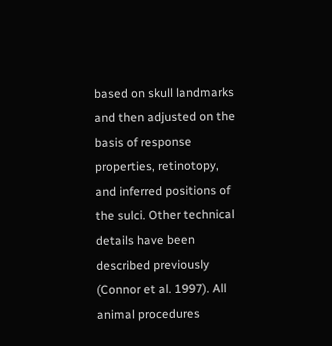based on skull landmarks and then adjusted on the basis of response properties, retinotopy, and inferred positions of the sulci. Other technical details have been described previously (Connor et al. 1997). All animal procedures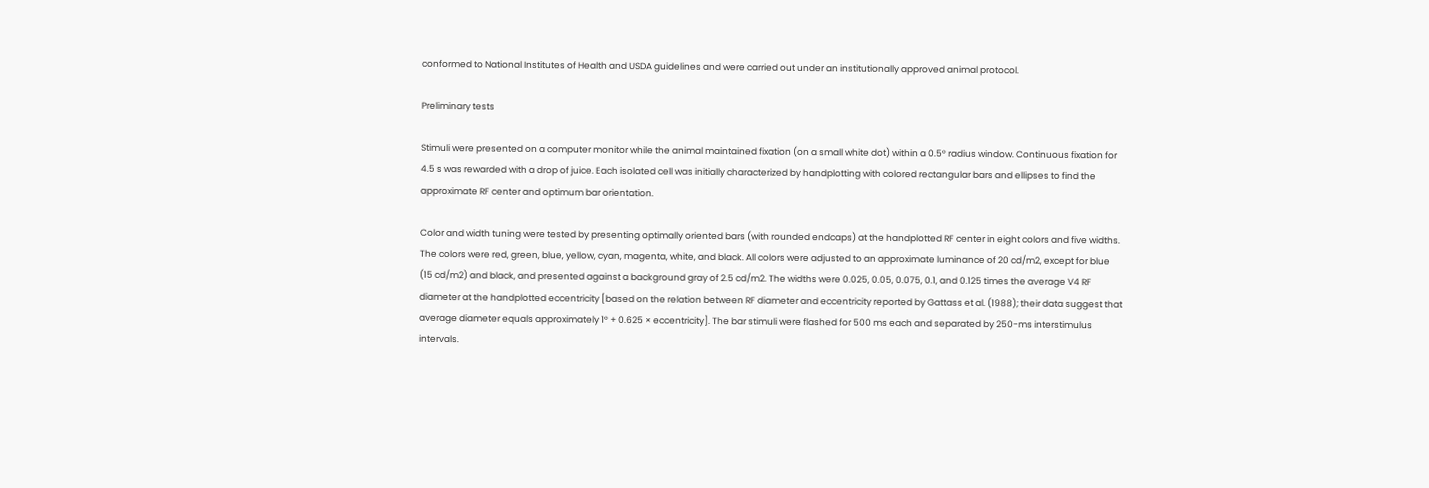conformed to National Institutes of Health and USDA guidelines and were carried out under an institutionally approved animal protocol.

Preliminary tests

Stimuli were presented on a computer monitor while the animal maintained fixation (on a small white dot) within a 0.5° radius window. Continuous fixation for 4.5 s was rewarded with a drop of juice. Each isolated cell was initially characterized by handplotting with colored rectangular bars and ellipses to find the approximate RF center and optimum bar orientation.

Color and width tuning were tested by presenting optimally oriented bars (with rounded endcaps) at the handplotted RF center in eight colors and five widths. The colors were red, green, blue, yellow, cyan, magenta, white, and black. All colors were adjusted to an approximate luminance of 20 cd/m2, except for blue (15 cd/m2) and black, and presented against a background gray of 2.5 cd/m2. The widths were 0.025, 0.05, 0.075, 0.1, and 0.125 times the average V4 RF diameter at the handplotted eccentricity [based on the relation between RF diameter and eccentricity reported by Gattass et al. (1988); their data suggest that average diameter equals approximately 1° + 0.625 × eccentricity]. The bar stimuli were flashed for 500 ms each and separated by 250-ms interstimulus intervals.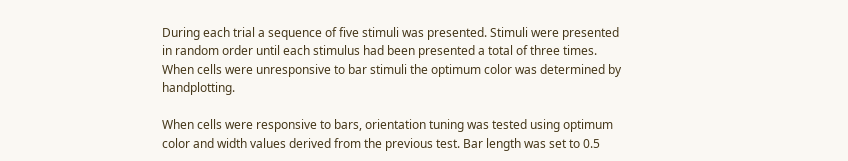During each trial a sequence of five stimuli was presented. Stimuli were presented in random order until each stimulus had been presented a total of three times. When cells were unresponsive to bar stimuli the optimum color was determined by handplotting.

When cells were responsive to bars, orientation tuning was tested using optimum color and width values derived from the previous test. Bar length was set to 0.5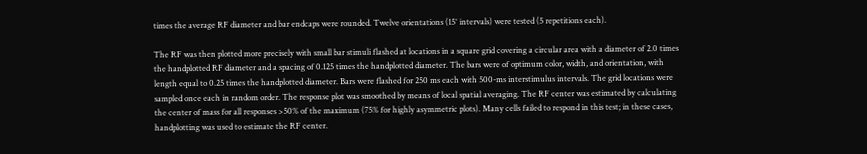times the average RF diameter and bar endcaps were rounded. Twelve orientations (15° intervals) were tested (5 repetitions each).

The RF was then plotted more precisely with small bar stimuli flashed at locations in a square grid covering a circular area with a diameter of 2.0 times the handplotted RF diameter and a spacing of 0.125 times the handplotted diameter. The bars were of optimum color, width, and orientation, with length equal to 0.25 times the handplotted diameter. Bars were flashed for 250 ms each with 500-ms interstimulus intervals. The grid locations were sampled once each in random order. The response plot was smoothed by means of local spatial averaging. The RF center was estimated by calculating the center of mass for all responses >50% of the maximum (75% for highly asymmetric plots). Many cells failed to respond in this test; in these cases, handplotting was used to estimate the RF center.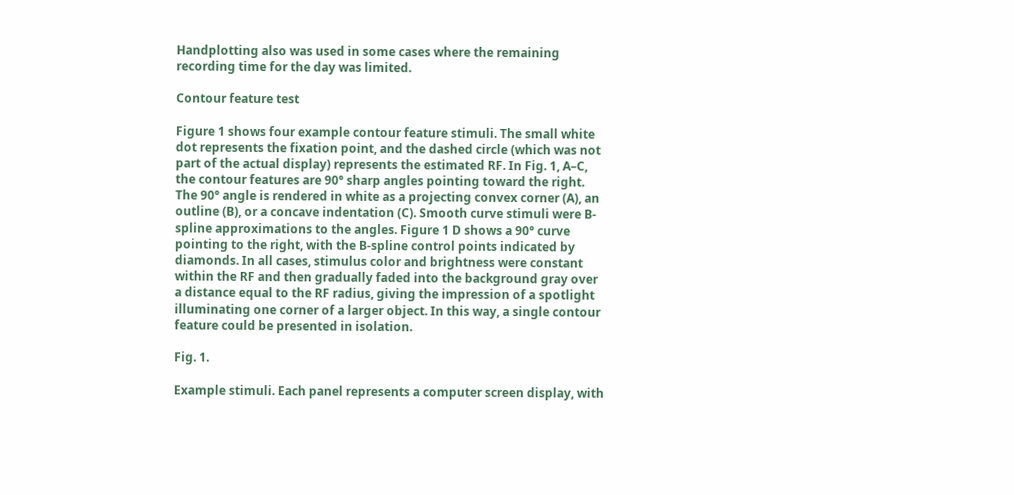Handplotting also was used in some cases where the remaining recording time for the day was limited.

Contour feature test

Figure 1 shows four example contour feature stimuli. The small white dot represents the fixation point, and the dashed circle (which was not part of the actual display) represents the estimated RF. In Fig. 1, A–C, the contour features are 90° sharp angles pointing toward the right. The 90° angle is rendered in white as a projecting convex corner (A), an outline (B), or a concave indentation (C). Smooth curve stimuli were B-spline approximations to the angles. Figure 1 D shows a 90° curve pointing to the right, with the B-spline control points indicated by diamonds. In all cases, stimulus color and brightness were constant within the RF and then gradually faded into the background gray over a distance equal to the RF radius, giving the impression of a spotlight illuminating one corner of a larger object. In this way, a single contour feature could be presented in isolation.

Fig. 1.

Example stimuli. Each panel represents a computer screen display, with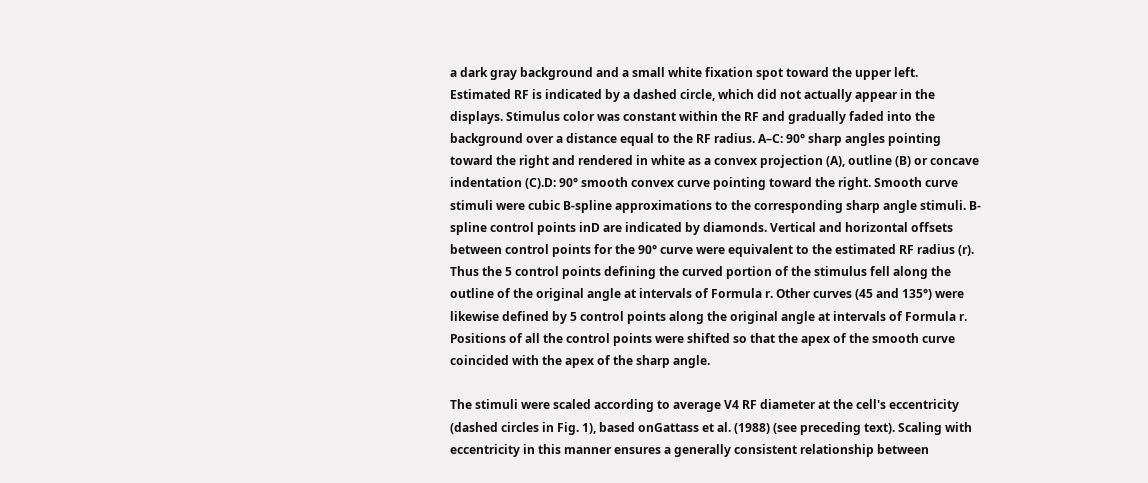a dark gray background and a small white fixation spot toward the upper left. Estimated RF is indicated by a dashed circle, which did not actually appear in the displays. Stimulus color was constant within the RF and gradually faded into the background over a distance equal to the RF radius. A–C: 90° sharp angles pointing toward the right and rendered in white as a convex projection (A), outline (B) or concave indentation (C).D: 90° smooth convex curve pointing toward the right. Smooth curve stimuli were cubic B-spline approximations to the corresponding sharp angle stimuli. B-spline control points inD are indicated by diamonds. Vertical and horizontal offsets between control points for the 90° curve were equivalent to the estimated RF radius (r). Thus the 5 control points defining the curved portion of the stimulus fell along the outline of the original angle at intervals of Formula r. Other curves (45 and 135°) were likewise defined by 5 control points along the original angle at intervals of Formula r. Positions of all the control points were shifted so that the apex of the smooth curve coincided with the apex of the sharp angle.

The stimuli were scaled according to average V4 RF diameter at the cell's eccentricity (dashed circles in Fig. 1), based onGattass et al. (1988) (see preceding text). Scaling with eccentricity in this manner ensures a generally consistent relationship between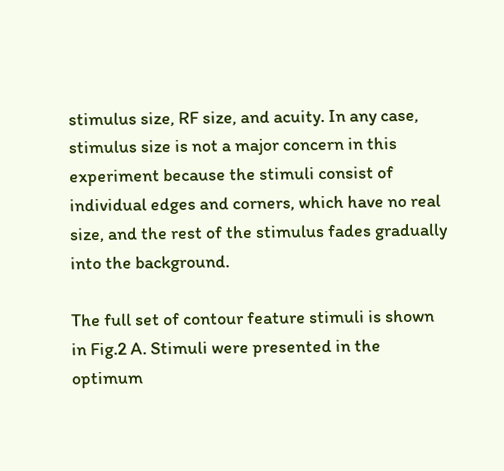stimulus size, RF size, and acuity. In any case, stimulus size is not a major concern in this experiment because the stimuli consist of individual edges and corners, which have no real size, and the rest of the stimulus fades gradually into the background.

The full set of contour feature stimuli is shown in Fig.2 A. Stimuli were presented in the optimum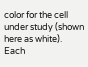color for the cell under study (shown here as white). Each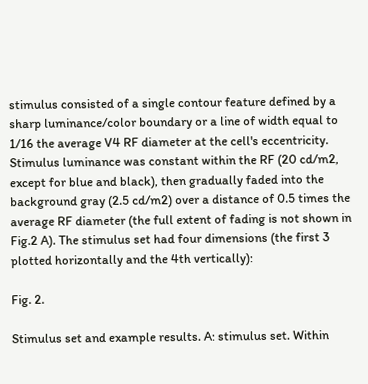stimulus consisted of a single contour feature defined by a sharp luminance/color boundary or a line of width equal to 1/16 the average V4 RF diameter at the cell's eccentricity. Stimulus luminance was constant within the RF (20 cd/m2, except for blue and black), then gradually faded into the background gray (2.5 cd/m2) over a distance of 0.5 times the average RF diameter (the full extent of fading is not shown in Fig.2 A). The stimulus set had four dimensions (the first 3 plotted horizontally and the 4th vertically):

Fig. 2.

Stimulus set and example results. A: stimulus set. Within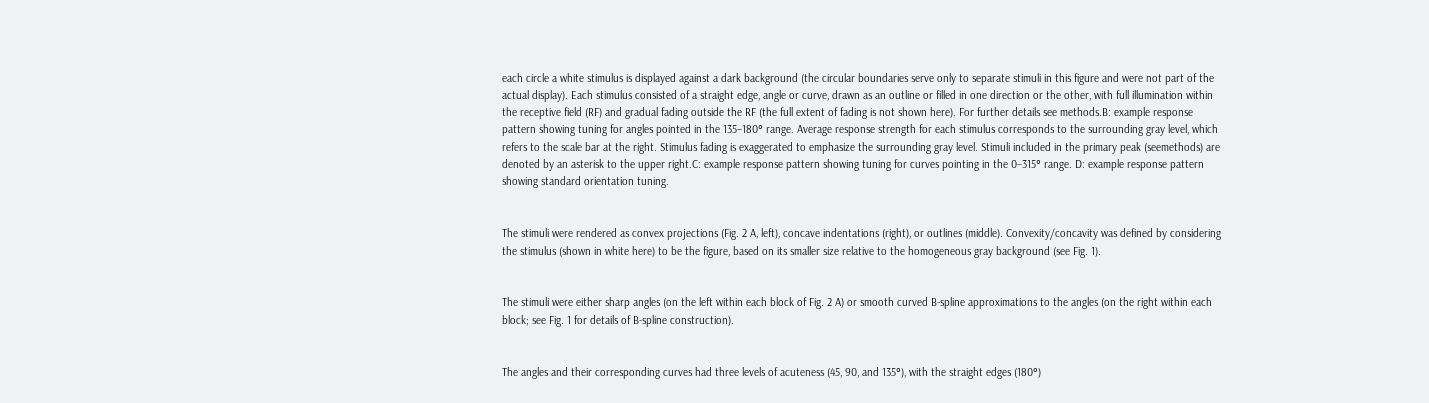each circle a white stimulus is displayed against a dark background (the circular boundaries serve only to separate stimuli in this figure and were not part of the actual display). Each stimulus consisted of a straight edge, angle or curve, drawn as an outline or filled in one direction or the other, with full illumination within the receptive field (RF) and gradual fading outside the RF (the full extent of fading is not shown here). For further details see methods.B: example response pattern showing tuning for angles pointed in the 135–180° range. Average response strength for each stimulus corresponds to the surrounding gray level, which refers to the scale bar at the right. Stimulus fading is exaggerated to emphasize the surrounding gray level. Stimuli included in the primary peak (seemethods) are denoted by an asterisk to the upper right.C: example response pattern showing tuning for curves pointing in the 0–315° range. D: example response pattern showing standard orientation tuning.


The stimuli were rendered as convex projections (Fig. 2 A, left), concave indentations (right), or outlines (middle). Convexity/concavity was defined by considering the stimulus (shown in white here) to be the figure, based on its smaller size relative to the homogeneous gray background (see Fig. 1).


The stimuli were either sharp angles (on the left within each block of Fig. 2 A) or smooth curved B-spline approximations to the angles (on the right within each block; see Fig. 1 for details of B-spline construction).


The angles and their corresponding curves had three levels of acuteness (45, 90, and 135°), with the straight edges (180°)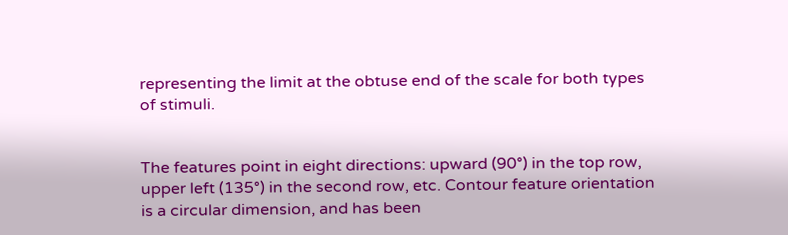representing the limit at the obtuse end of the scale for both types of stimuli.


The features point in eight directions: upward (90°) in the top row, upper left (135°) in the second row, etc. Contour feature orientation is a circular dimension, and has been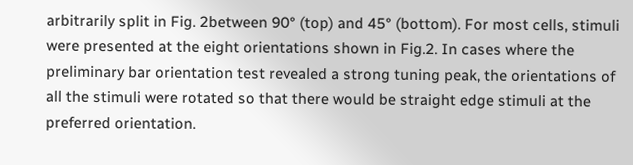arbitrarily split in Fig. 2between 90° (top) and 45° (bottom). For most cells, stimuli were presented at the eight orientations shown in Fig.2. In cases where the preliminary bar orientation test revealed a strong tuning peak, the orientations of all the stimuli were rotated so that there would be straight edge stimuli at the preferred orientation.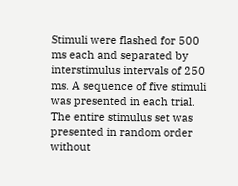Stimuli were flashed for 500 ms each and separated by interstimulus intervals of 250 ms. A sequence of five stimuli was presented in each trial. The entire stimulus set was presented in random order without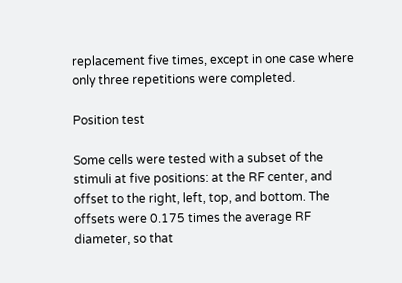replacement five times, except in one case where only three repetitions were completed.

Position test

Some cells were tested with a subset of the stimuli at five positions: at the RF center, and offset to the right, left, top, and bottom. The offsets were 0.175 times the average RF diameter, so that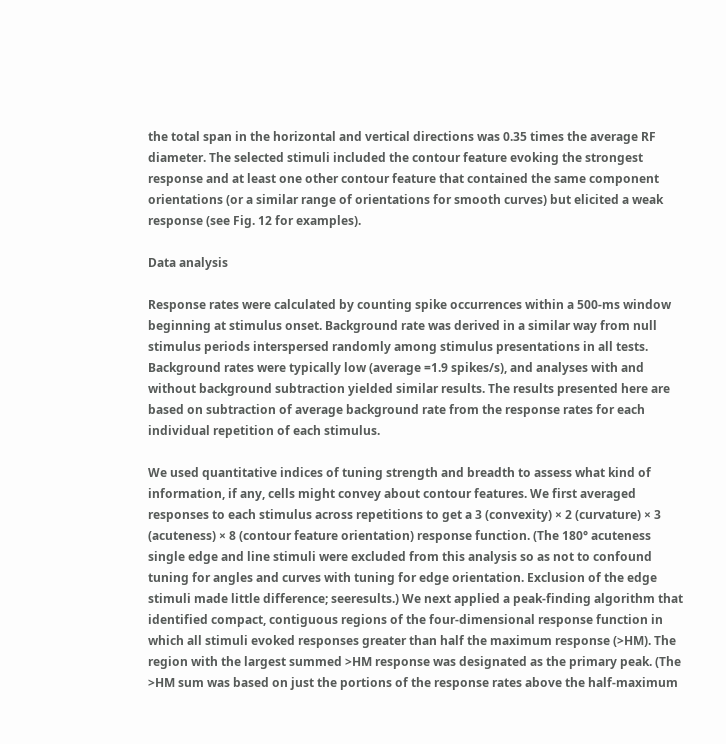the total span in the horizontal and vertical directions was 0.35 times the average RF diameter. The selected stimuli included the contour feature evoking the strongest response and at least one other contour feature that contained the same component orientations (or a similar range of orientations for smooth curves) but elicited a weak response (see Fig. 12 for examples).

Data analysis

Response rates were calculated by counting spike occurrences within a 500-ms window beginning at stimulus onset. Background rate was derived in a similar way from null stimulus periods interspersed randomly among stimulus presentations in all tests. Background rates were typically low (average =1.9 spikes/s), and analyses with and without background subtraction yielded similar results. The results presented here are based on subtraction of average background rate from the response rates for each individual repetition of each stimulus.

We used quantitative indices of tuning strength and breadth to assess what kind of information, if any, cells might convey about contour features. We first averaged responses to each stimulus across repetitions to get a 3 (convexity) × 2 (curvature) × 3 (acuteness) × 8 (contour feature orientation) response function. (The 180° acuteness single edge and line stimuli were excluded from this analysis so as not to confound tuning for angles and curves with tuning for edge orientation. Exclusion of the edge stimuli made little difference; seeresults.) We next applied a peak-finding algorithm that identified compact, contiguous regions of the four-dimensional response function in which all stimuli evoked responses greater than half the maximum response (>HM). The region with the largest summed >HM response was designated as the primary peak. (The >HM sum was based on just the portions of the response rates above the half-maximum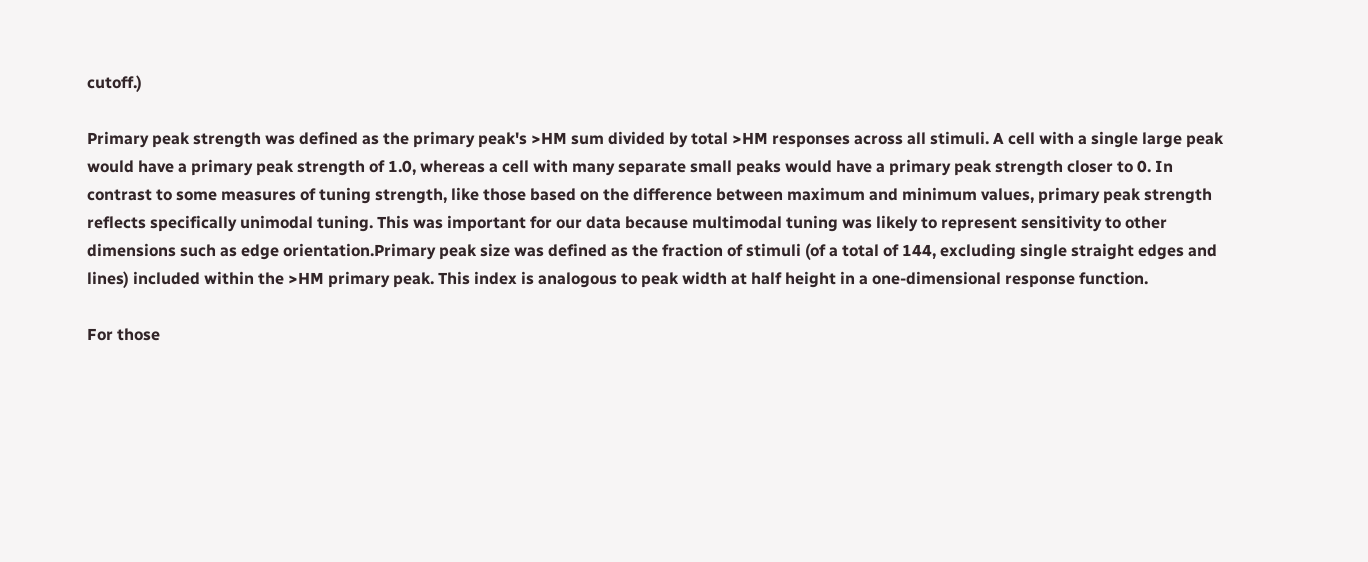cutoff.)

Primary peak strength was defined as the primary peak's >HM sum divided by total >HM responses across all stimuli. A cell with a single large peak would have a primary peak strength of 1.0, whereas a cell with many separate small peaks would have a primary peak strength closer to 0. In contrast to some measures of tuning strength, like those based on the difference between maximum and minimum values, primary peak strength reflects specifically unimodal tuning. This was important for our data because multimodal tuning was likely to represent sensitivity to other dimensions such as edge orientation.Primary peak size was defined as the fraction of stimuli (of a total of 144, excluding single straight edges and lines) included within the >HM primary peak. This index is analogous to peak width at half height in a one-dimensional response function.

For those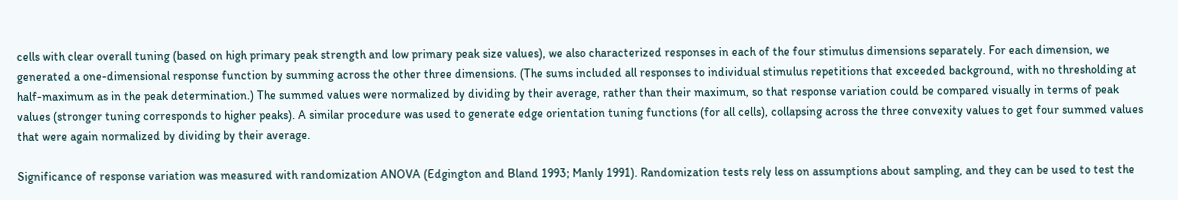cells with clear overall tuning (based on high primary peak strength and low primary peak size values), we also characterized responses in each of the four stimulus dimensions separately. For each dimension, we generated a one-dimensional response function by summing across the other three dimensions. (The sums included all responses to individual stimulus repetitions that exceeded background, with no thresholding at half-maximum as in the peak determination.) The summed values were normalized by dividing by their average, rather than their maximum, so that response variation could be compared visually in terms of peak values (stronger tuning corresponds to higher peaks). A similar procedure was used to generate edge orientation tuning functions (for all cells), collapsing across the three convexity values to get four summed values that were again normalized by dividing by their average.

Significance of response variation was measured with randomization ANOVA (Edgington and Bland 1993; Manly 1991). Randomization tests rely less on assumptions about sampling, and they can be used to test the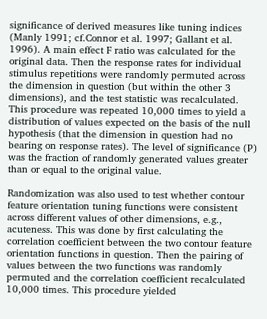significance of derived measures like tuning indices (Manly 1991; cf.Connor et al. 1997; Gallant et al. 1996). A main effect F ratio was calculated for the original data. Then the response rates for individual stimulus repetitions were randomly permuted across the dimension in question (but within the other 3 dimensions), and the test statistic was recalculated. This procedure was repeated 10,000 times to yield a distribution of values expected on the basis of the null hypothesis (that the dimension in question had no bearing on response rates). The level of significance (P) was the fraction of randomly generated values greater than or equal to the original value.

Randomization was also used to test whether contour feature orientation tuning functions were consistent across different values of other dimensions, e.g., acuteness. This was done by first calculating the correlation coefficient between the two contour feature orientation functions in question. Then the pairing of values between the two functions was randomly permuted and the correlation coefficient recalculated 10,000 times. This procedure yielded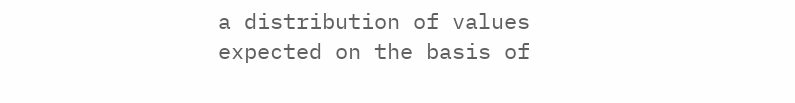a distribution of values expected on the basis of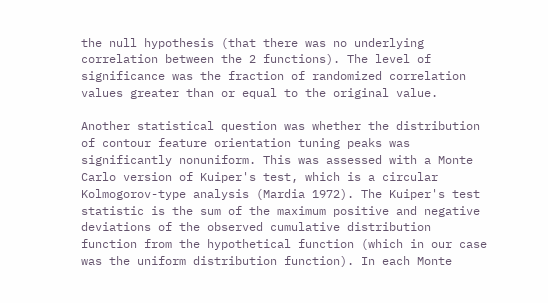the null hypothesis (that there was no underlying correlation between the 2 functions). The level of significance was the fraction of randomized correlation values greater than or equal to the original value.

Another statistical question was whether the distribution of contour feature orientation tuning peaks was significantly nonuniform. This was assessed with a Monte Carlo version of Kuiper's test, which is a circular Kolmogorov-type analysis (Mardia 1972). The Kuiper's test statistic is the sum of the maximum positive and negative deviations of the observed cumulative distribution function from the hypothetical function (which in our case was the uniform distribution function). In each Monte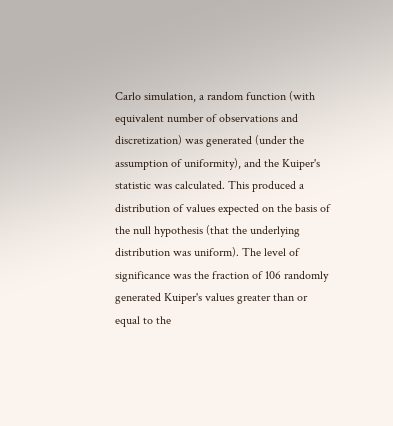Carlo simulation, a random function (with equivalent number of observations and discretization) was generated (under the assumption of uniformity), and the Kuiper's statistic was calculated. This produced a distribution of values expected on the basis of the null hypothesis (that the underlying distribution was uniform). The level of significance was the fraction of 106 randomly generated Kuiper's values greater than or equal to the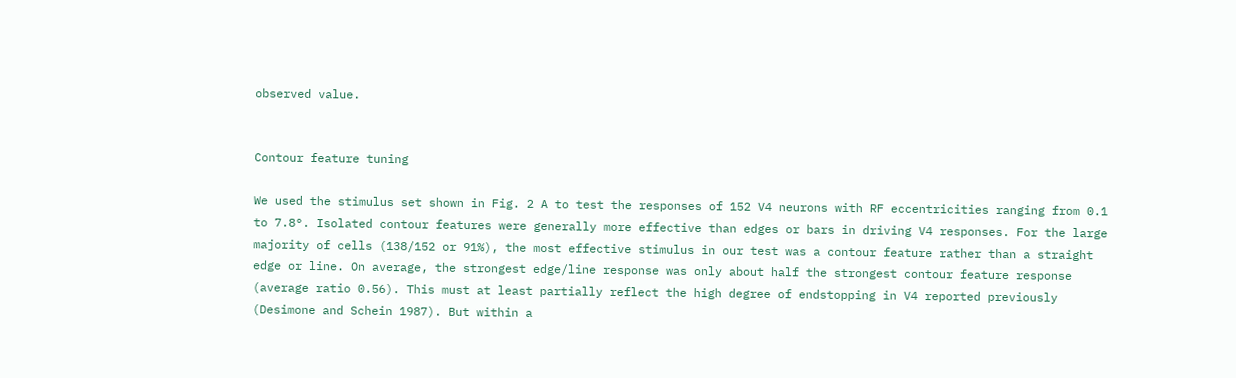observed value.


Contour feature tuning

We used the stimulus set shown in Fig. 2 A to test the responses of 152 V4 neurons with RF eccentricities ranging from 0.1 to 7.8°. Isolated contour features were generally more effective than edges or bars in driving V4 responses. For the large majority of cells (138/152 or 91%), the most effective stimulus in our test was a contour feature rather than a straight edge or line. On average, the strongest edge/line response was only about half the strongest contour feature response (average ratio 0.56). This must at least partially reflect the high degree of endstopping in V4 reported previously (Desimone and Schein 1987). But within a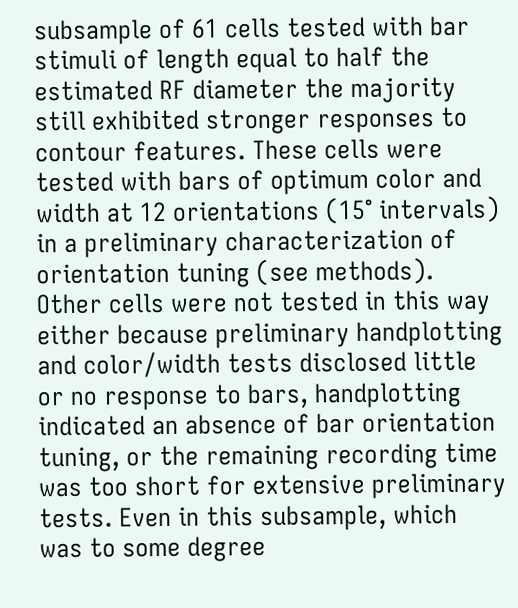subsample of 61 cells tested with bar stimuli of length equal to half the estimated RF diameter the majority still exhibited stronger responses to contour features. These cells were tested with bars of optimum color and width at 12 orientations (15° intervals) in a preliminary characterization of orientation tuning (see methods). Other cells were not tested in this way either because preliminary handplotting and color/width tests disclosed little or no response to bars, handplotting indicated an absence of bar orientation tuning, or the remaining recording time was too short for extensive preliminary tests. Even in this subsample, which was to some degree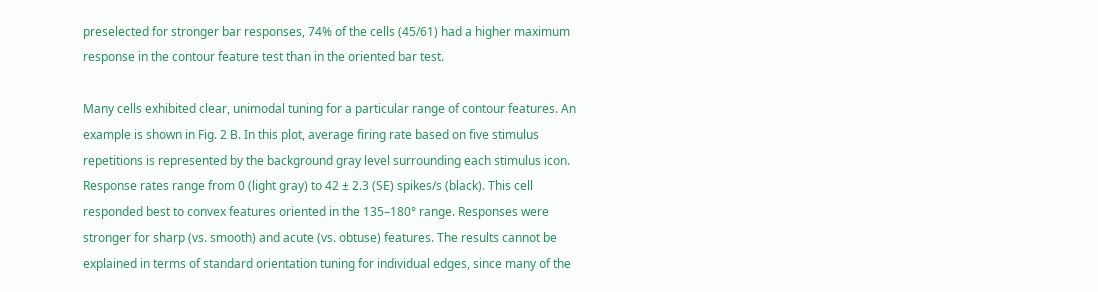preselected for stronger bar responses, 74% of the cells (45/61) had a higher maximum response in the contour feature test than in the oriented bar test.

Many cells exhibited clear, unimodal tuning for a particular range of contour features. An example is shown in Fig. 2 B. In this plot, average firing rate based on five stimulus repetitions is represented by the background gray level surrounding each stimulus icon. Response rates range from 0 (light gray) to 42 ± 2.3 (SE) spikes/s (black). This cell responded best to convex features oriented in the 135–180° range. Responses were stronger for sharp (vs. smooth) and acute (vs. obtuse) features. The results cannot be explained in terms of standard orientation tuning for individual edges, since many of the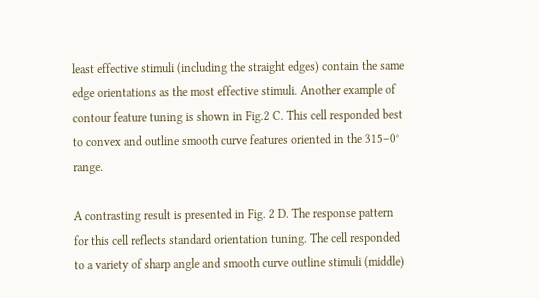least effective stimuli (including the straight edges) contain the same edge orientations as the most effective stimuli. Another example of contour feature tuning is shown in Fig.2 C. This cell responded best to convex and outline smooth curve features oriented in the 315–0° range.

A contrasting result is presented in Fig. 2 D. The response pattern for this cell reflects standard orientation tuning. The cell responded to a variety of sharp angle and smooth curve outline stimuli (middle)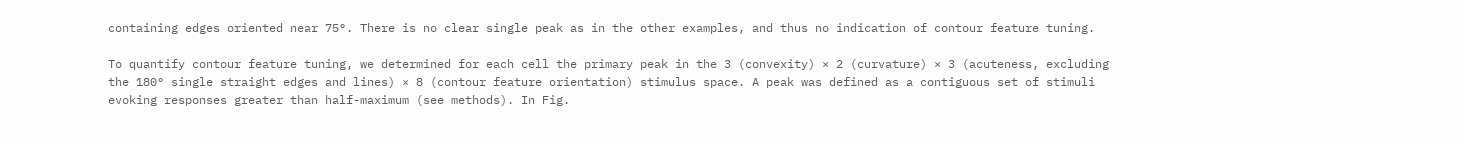containing edges oriented near 75°. There is no clear single peak as in the other examples, and thus no indication of contour feature tuning.

To quantify contour feature tuning, we determined for each cell the primary peak in the 3 (convexity) × 2 (curvature) × 3 (acuteness, excluding the 180° single straight edges and lines) × 8 (contour feature orientation) stimulus space. A peak was defined as a contiguous set of stimuli evoking responses greater than half-maximum (see methods). In Fig.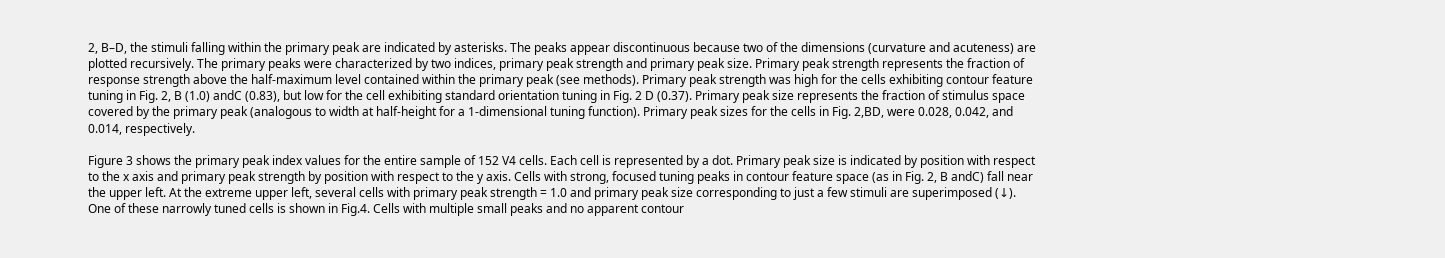2, B–D, the stimuli falling within the primary peak are indicated by asterisks. The peaks appear discontinuous because two of the dimensions (curvature and acuteness) are plotted recursively. The primary peaks were characterized by two indices, primary peak strength and primary peak size. Primary peak strength represents the fraction of response strength above the half-maximum level contained within the primary peak (see methods). Primary peak strength was high for the cells exhibiting contour feature tuning in Fig. 2, B (1.0) andC (0.83), but low for the cell exhibiting standard orientation tuning in Fig. 2 D (0.37). Primary peak size represents the fraction of stimulus space covered by the primary peak (analogous to width at half-height for a 1-dimensional tuning function). Primary peak sizes for the cells in Fig. 2,BD, were 0.028, 0.042, and 0.014, respectively.

Figure 3 shows the primary peak index values for the entire sample of 152 V4 cells. Each cell is represented by a dot. Primary peak size is indicated by position with respect to the x axis and primary peak strength by position with respect to the y axis. Cells with strong, focused tuning peaks in contour feature space (as in Fig. 2, B andC) fall near the upper left. At the extreme upper left, several cells with primary peak strength = 1.0 and primary peak size corresponding to just a few stimuli are superimposed (↓). One of these narrowly tuned cells is shown in Fig.4. Cells with multiple small peaks and no apparent contour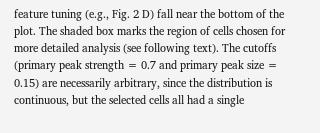feature tuning (e.g., Fig. 2 D) fall near the bottom of the plot. The shaded box marks the region of cells chosen for more detailed analysis (see following text). The cutoffs (primary peak strength = 0.7 and primary peak size = 0.15) are necessarily arbitrary, since the distribution is continuous, but the selected cells all had a single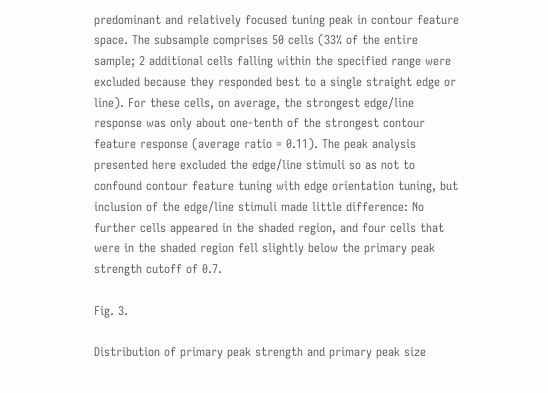predominant and relatively focused tuning peak in contour feature space. The subsample comprises 50 cells (33% of the entire sample; 2 additional cells falling within the specified range were excluded because they responded best to a single straight edge or line). For these cells, on average, the strongest edge/line response was only about one-tenth of the strongest contour feature response (average ratio = 0.11). The peak analysis presented here excluded the edge/line stimuli so as not to confound contour feature tuning with edge orientation tuning, but inclusion of the edge/line stimuli made little difference: No further cells appeared in the shaded region, and four cells that were in the shaded region fell slightly below the primary peak strength cutoff of 0.7.

Fig. 3.

Distribution of primary peak strength and primary peak size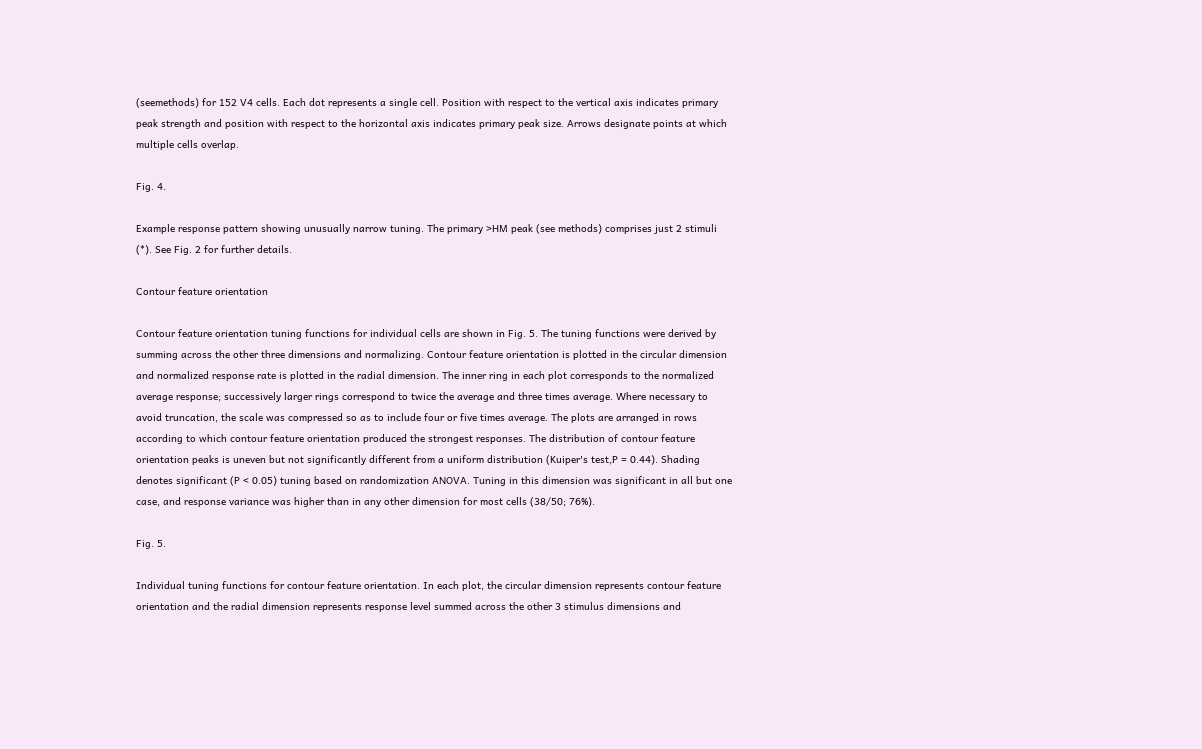(seemethods) for 152 V4 cells. Each dot represents a single cell. Position with respect to the vertical axis indicates primary peak strength and position with respect to the horizontal axis indicates primary peak size. Arrows designate points at which multiple cells overlap.

Fig. 4.

Example response pattern showing unusually narrow tuning. The primary >HM peak (see methods) comprises just 2 stimuli (*). See Fig. 2 for further details.

Contour feature orientation

Contour feature orientation tuning functions for individual cells are shown in Fig. 5. The tuning functions were derived by summing across the other three dimensions and normalizing. Contour feature orientation is plotted in the circular dimension and normalized response rate is plotted in the radial dimension. The inner ring in each plot corresponds to the normalized average response; successively larger rings correspond to twice the average and three times average. Where necessary to avoid truncation, the scale was compressed so as to include four or five times average. The plots are arranged in rows according to which contour feature orientation produced the strongest responses. The distribution of contour feature orientation peaks is uneven but not significantly different from a uniform distribution (Kuiper's test,P = 0.44). Shading denotes significant (P < 0.05) tuning based on randomization ANOVA. Tuning in this dimension was significant in all but one case, and response variance was higher than in any other dimension for most cells (38/50; 76%).

Fig. 5.

Individual tuning functions for contour feature orientation. In each plot, the circular dimension represents contour feature orientation and the radial dimension represents response level summed across the other 3 stimulus dimensions and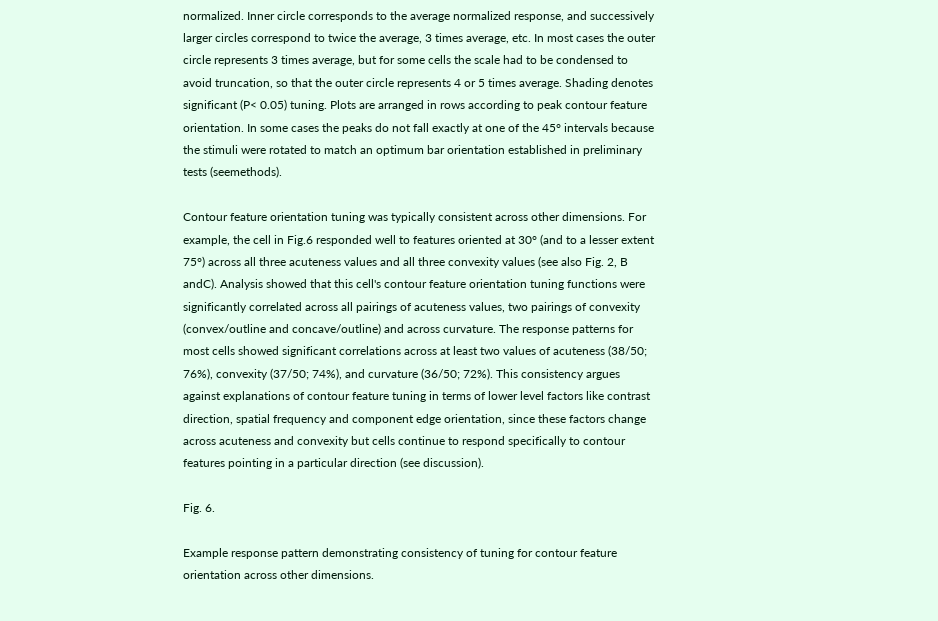normalized. Inner circle corresponds to the average normalized response, and successively larger circles correspond to twice the average, 3 times average, etc. In most cases the outer circle represents 3 times average, but for some cells the scale had to be condensed to avoid truncation, so that the outer circle represents 4 or 5 times average. Shading denotes significant (P< 0.05) tuning. Plots are arranged in rows according to peak contour feature orientation. In some cases the peaks do not fall exactly at one of the 45° intervals because the stimuli were rotated to match an optimum bar orientation established in preliminary tests (seemethods).

Contour feature orientation tuning was typically consistent across other dimensions. For example, the cell in Fig.6 responded well to features oriented at 30° (and to a lesser extent 75°) across all three acuteness values and all three convexity values (see also Fig. 2, B andC). Analysis showed that this cell's contour feature orientation tuning functions were significantly correlated across all pairings of acuteness values, two pairings of convexity (convex/outline and concave/outline) and across curvature. The response patterns for most cells showed significant correlations across at least two values of acuteness (38/50; 76%), convexity (37/50; 74%), and curvature (36/50; 72%). This consistency argues against explanations of contour feature tuning in terms of lower level factors like contrast direction, spatial frequency and component edge orientation, since these factors change across acuteness and convexity but cells continue to respond specifically to contour features pointing in a particular direction (see discussion).

Fig. 6.

Example response pattern demonstrating consistency of tuning for contour feature orientation across other dimensions.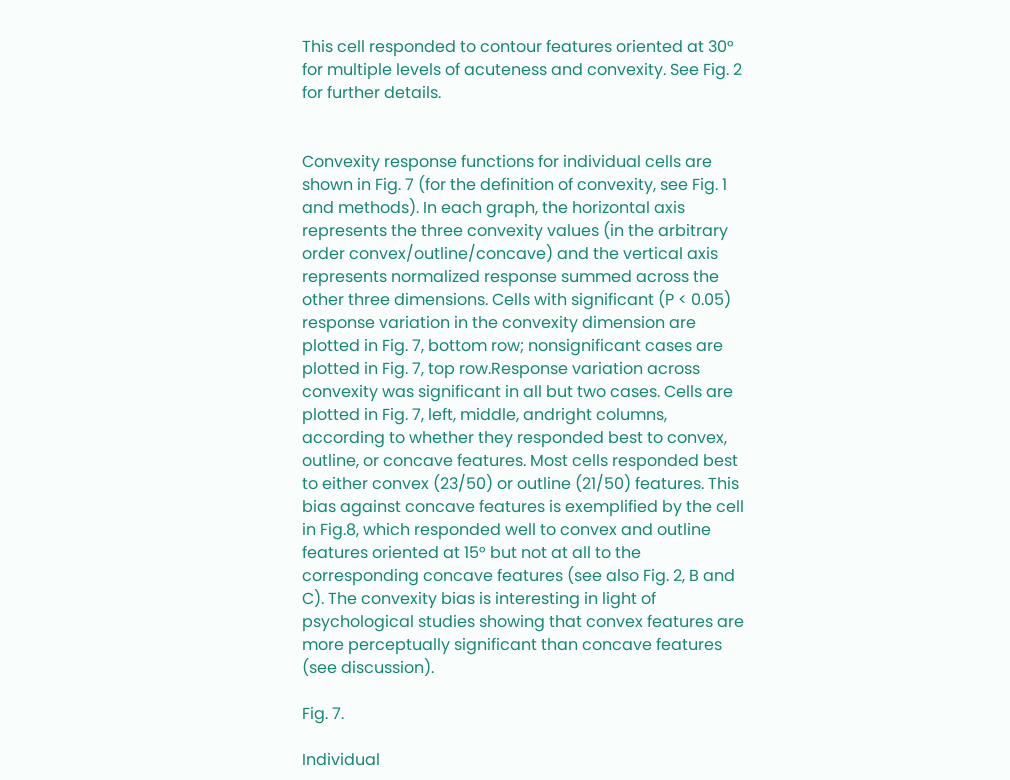This cell responded to contour features oriented at 30° for multiple levels of acuteness and convexity. See Fig. 2 for further details.


Convexity response functions for individual cells are shown in Fig. 7 (for the definition of convexity, see Fig. 1 and methods). In each graph, the horizontal axis represents the three convexity values (in the arbitrary order convex/outline/concave) and the vertical axis represents normalized response summed across the other three dimensions. Cells with significant (P < 0.05) response variation in the convexity dimension are plotted in Fig. 7, bottom row; nonsignificant cases are plotted in Fig. 7, top row.Response variation across convexity was significant in all but two cases. Cells are plotted in Fig. 7, left, middle, andright columns, according to whether they responded best to convex, outline, or concave features. Most cells responded best to either convex (23/50) or outline (21/50) features. This bias against concave features is exemplified by the cell in Fig.8, which responded well to convex and outline features oriented at 15° but not at all to the corresponding concave features (see also Fig. 2, B and C). The convexity bias is interesting in light of psychological studies showing that convex features are more perceptually significant than concave features (see discussion).

Fig. 7.

Individual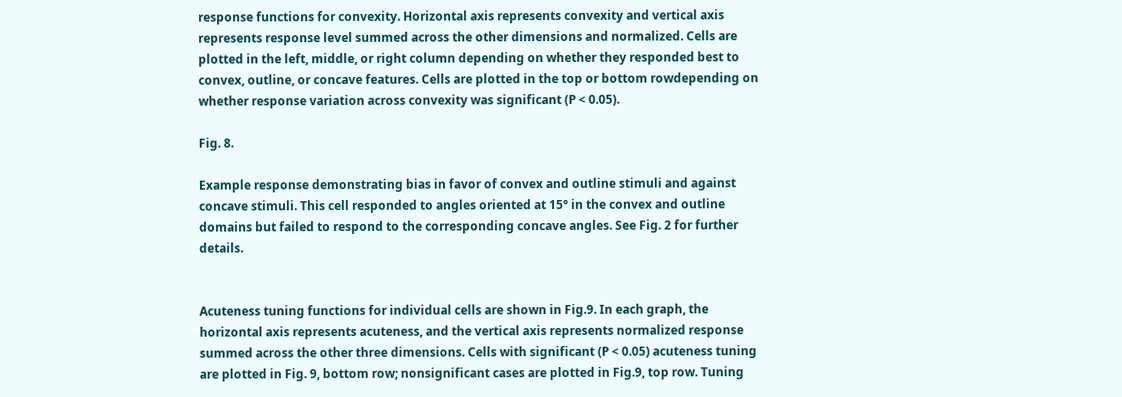response functions for convexity. Horizontal axis represents convexity and vertical axis represents response level summed across the other dimensions and normalized. Cells are plotted in the left, middle, or right column depending on whether they responded best to convex, outline, or concave features. Cells are plotted in the top or bottom rowdepending on whether response variation across convexity was significant (P < 0.05).

Fig. 8.

Example response demonstrating bias in favor of convex and outline stimuli and against concave stimuli. This cell responded to angles oriented at 15° in the convex and outline domains but failed to respond to the corresponding concave angles. See Fig. 2 for further details.


Acuteness tuning functions for individual cells are shown in Fig.9. In each graph, the horizontal axis represents acuteness, and the vertical axis represents normalized response summed across the other three dimensions. Cells with significant (P < 0.05) acuteness tuning are plotted in Fig. 9, bottom row; nonsignificant cases are plotted in Fig.9, top row. Tuning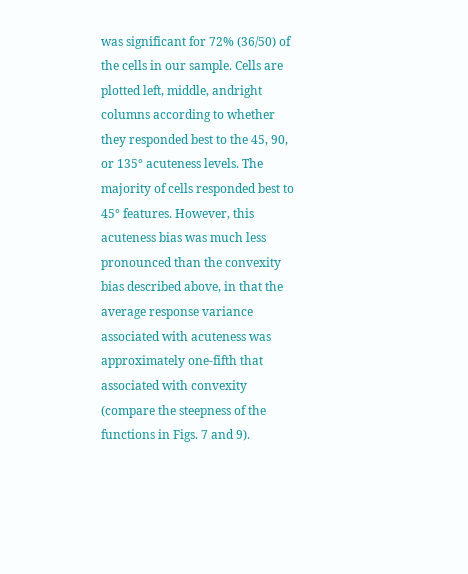was significant for 72% (36/50) of the cells in our sample. Cells are plotted left, middle, andright columns according to whether they responded best to the 45, 90, or 135° acuteness levels. The majority of cells responded best to 45° features. However, this acuteness bias was much less pronounced than the convexity bias described above, in that the average response variance associated with acuteness was approximately one-fifth that associated with convexity (compare the steepness of the functions in Figs. 7 and 9).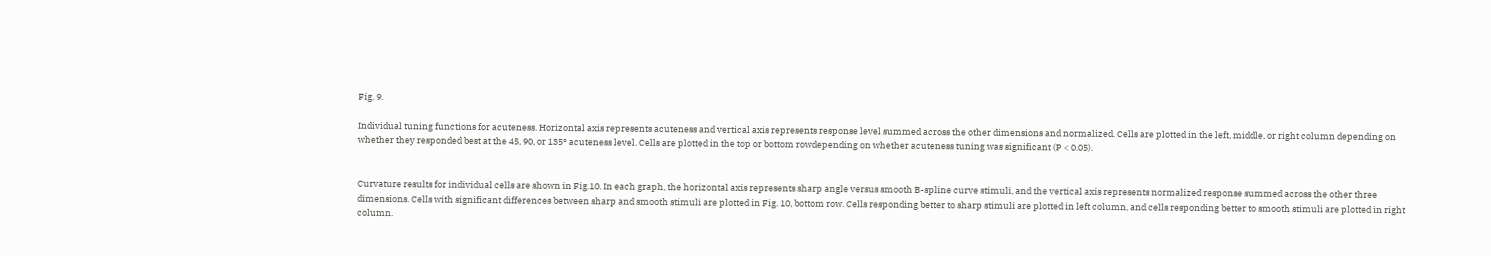Fig. 9.

Individual tuning functions for acuteness. Horizontal axis represents acuteness and vertical axis represents response level summed across the other dimensions and normalized. Cells are plotted in the left, middle, or right column depending on whether they responded best at the 45, 90, or 135° acuteness level. Cells are plotted in the top or bottom rowdepending on whether acuteness tuning was significant (P < 0.05).


Curvature results for individual cells are shown in Fig.10. In each graph, the horizontal axis represents sharp angle versus smooth B-spline curve stimuli, and the vertical axis represents normalized response summed across the other three dimensions. Cells with significant differences between sharp and smooth stimuli are plotted in Fig. 10, bottom row. Cells responding better to sharp stimuli are plotted in left column, and cells responding better to smooth stimuli are plotted in right column.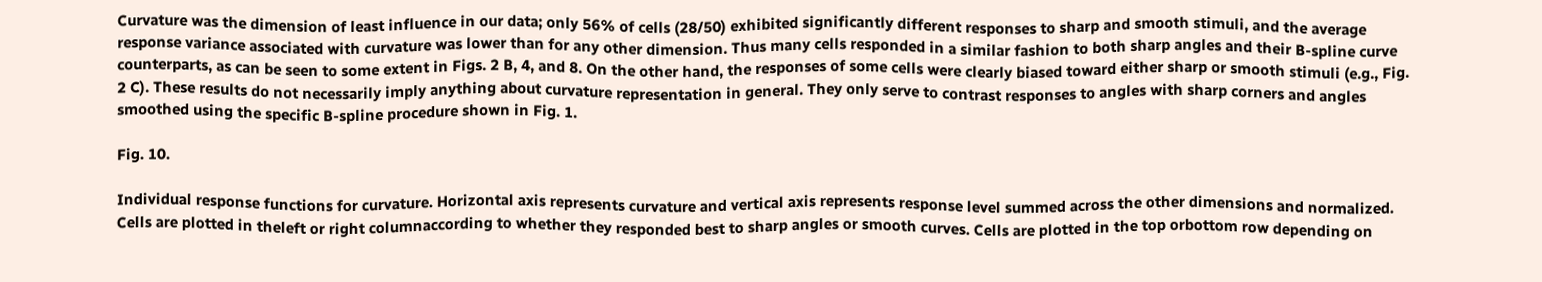Curvature was the dimension of least influence in our data; only 56% of cells (28/50) exhibited significantly different responses to sharp and smooth stimuli, and the average response variance associated with curvature was lower than for any other dimension. Thus many cells responded in a similar fashion to both sharp angles and their B-spline curve counterparts, as can be seen to some extent in Figs. 2 B, 4, and 8. On the other hand, the responses of some cells were clearly biased toward either sharp or smooth stimuli (e.g., Fig. 2 C). These results do not necessarily imply anything about curvature representation in general. They only serve to contrast responses to angles with sharp corners and angles smoothed using the specific B-spline procedure shown in Fig. 1.

Fig. 10.

Individual response functions for curvature. Horizontal axis represents curvature and vertical axis represents response level summed across the other dimensions and normalized. Cells are plotted in theleft or right columnaccording to whether they responded best to sharp angles or smooth curves. Cells are plotted in the top orbottom row depending on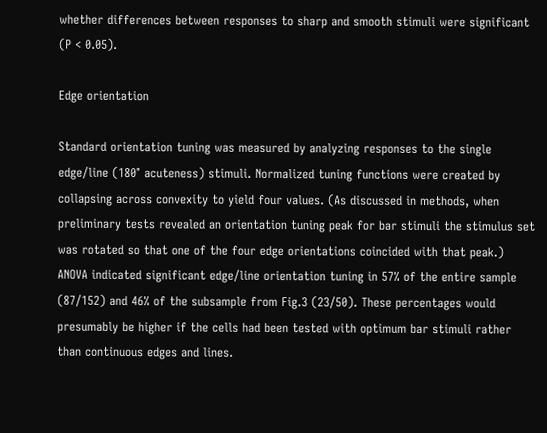whether differences between responses to sharp and smooth stimuli were significant (P < 0.05).

Edge orientation

Standard orientation tuning was measured by analyzing responses to the single edge/line (180° acuteness) stimuli. Normalized tuning functions were created by collapsing across convexity to yield four values. (As discussed in methods, when preliminary tests revealed an orientation tuning peak for bar stimuli the stimulus set was rotated so that one of the four edge orientations coincided with that peak.) ANOVA indicated significant edge/line orientation tuning in 57% of the entire sample (87/152) and 46% of the subsample from Fig.3 (23/50). These percentages would presumably be higher if the cells had been tested with optimum bar stimuli rather than continuous edges and lines.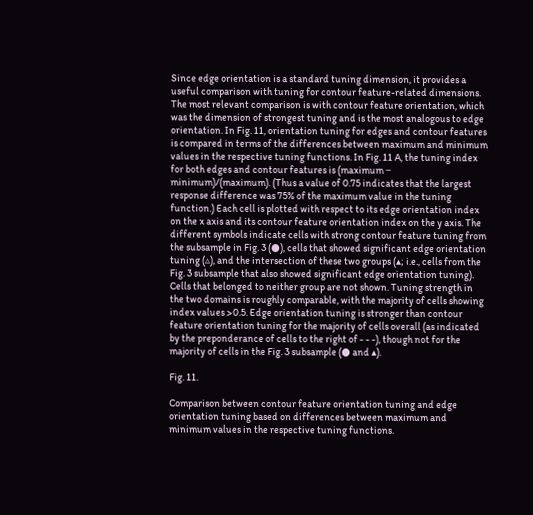Since edge orientation is a standard tuning dimension, it provides a useful comparison with tuning for contour feature-related dimensions. The most relevant comparison is with contour feature orientation, which was the dimension of strongest tuning and is the most analogous to edge orientation. In Fig. 11, orientation tuning for edges and contour features is compared in terms of the differences between maximum and minimum values in the respective tuning functions. In Fig. 11 A, the tuning index for both edges and contour features is (maximum − minimum)/(maximum). (Thus a value of 0.75 indicates that the largest response difference was 75% of the maximum value in the tuning function.) Each cell is plotted with respect to its edge orientation index on the x axis and its contour feature orientation index on the y axis. The different symbols indicate cells with strong contour feature tuning from the subsample in Fig. 3 (●), cells that showed significant edge orientation tuning (▵), and the intersection of these two groups (▴; i.e., cells from the Fig. 3 subsample that also showed significant edge orientation tuning). Cells that belonged to neither group are not shown. Tuning strength in the two domains is roughly comparable, with the majority of cells showing index values >0.5. Edge orientation tuning is stronger than contour feature orientation tuning for the majority of cells overall (as indicated by the preponderance of cells to the right of - - -), though not for the majority of cells in the Fig. 3 subsample (● and ▴).

Fig. 11.

Comparison between contour feature orientation tuning and edge orientation tuning based on differences between maximum and minimum values in the respective tuning functions.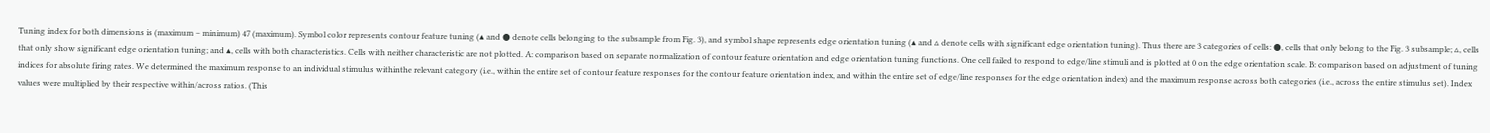Tuning index for both dimensions is (maximum − minimum) 47 (maximum). Symbol color represents contour feature tuning (▴ and ● denote cells belonging to the subsample from Fig. 3), and symbol shape represents edge orientation tuning (▴ and ▵ denote cells with significant edge orientation tuning). Thus there are 3 categories of cells: ●, cells that only belong to the Fig. 3 subsample; ▵, cells that only show significant edge orientation tuning; and ▴, cells with both characteristics. Cells with neither characteristic are not plotted. A: comparison based on separate normalization of contour feature orientation and edge orientation tuning functions. One cell failed to respond to edge/line stimuli and is plotted at 0 on the edge orientation scale. B: comparison based on adjustment of tuning indices for absolute firing rates. We determined the maximum response to an individual stimulus withinthe relevant category (i.e., within the entire set of contour feature responses for the contour feature orientation index, and within the entire set of edge/line responses for the edge orientation index) and the maximum response across both categories (i.e., across the entire stimulus set). Index values were multiplied by their respective within/across ratios. (This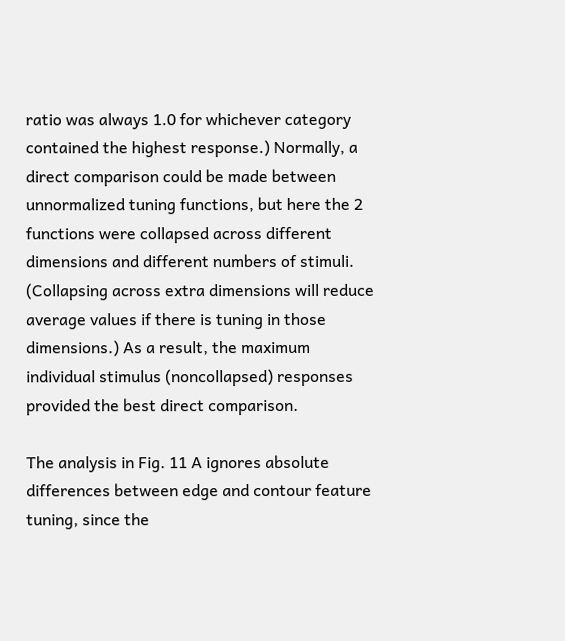ratio was always 1.0 for whichever category contained the highest response.) Normally, a direct comparison could be made between unnormalized tuning functions, but here the 2 functions were collapsed across different dimensions and different numbers of stimuli. (Collapsing across extra dimensions will reduce average values if there is tuning in those dimensions.) As a result, the maximum individual stimulus (noncollapsed) responses provided the best direct comparison.

The analysis in Fig. 11 A ignores absolute differences between edge and contour feature tuning, since the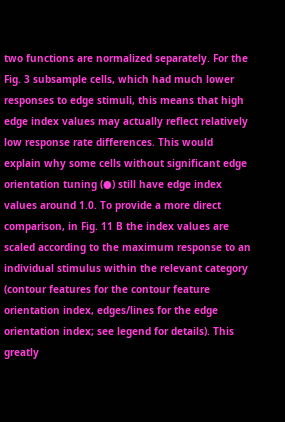two functions are normalized separately. For the Fig. 3 subsample cells, which had much lower responses to edge stimuli, this means that high edge index values may actually reflect relatively low response rate differences. This would explain why some cells without significant edge orientation tuning (●) still have edge index values around 1.0. To provide a more direct comparison, in Fig. 11 B the index values are scaled according to the maximum response to an individual stimulus within the relevant category (contour features for the contour feature orientation index, edges/lines for the edge orientation index; see legend for details). This greatly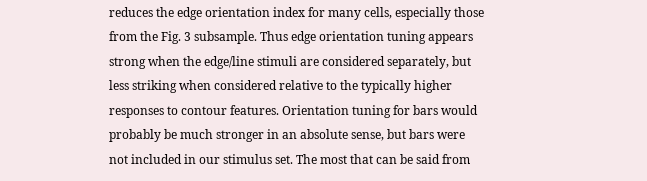reduces the edge orientation index for many cells, especially those from the Fig. 3 subsample. Thus edge orientation tuning appears strong when the edge/line stimuli are considered separately, but less striking when considered relative to the typically higher responses to contour features. Orientation tuning for bars would probably be much stronger in an absolute sense, but bars were not included in our stimulus set. The most that can be said from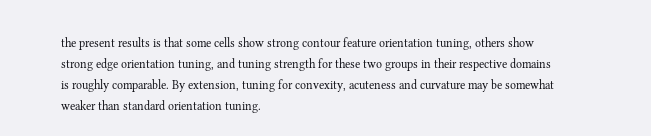the present results is that some cells show strong contour feature orientation tuning, others show strong edge orientation tuning, and tuning strength for these two groups in their respective domains is roughly comparable. By extension, tuning for convexity, acuteness and curvature may be somewhat weaker than standard orientation tuning.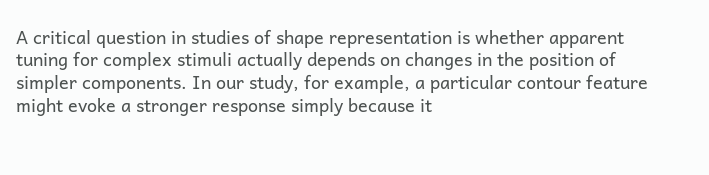A critical question in studies of shape representation is whether apparent tuning for complex stimuli actually depends on changes in the position of simpler components. In our study, for example, a particular contour feature might evoke a stronger response simply because it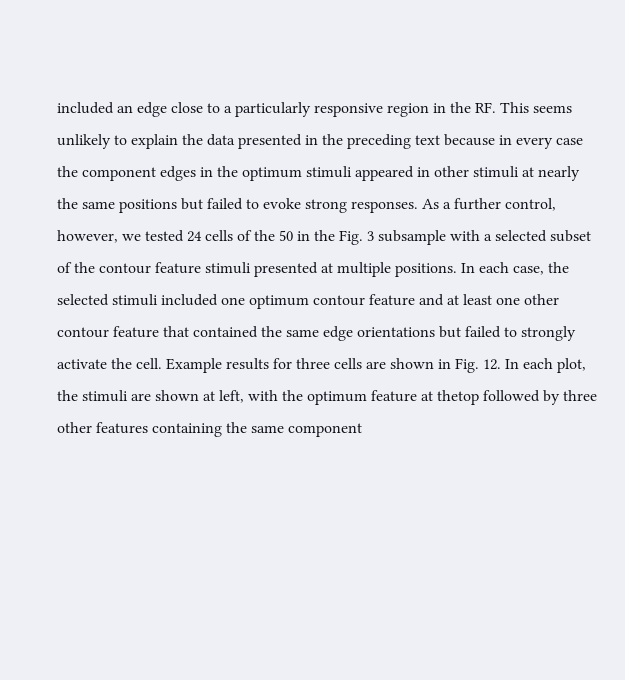included an edge close to a particularly responsive region in the RF. This seems unlikely to explain the data presented in the preceding text because in every case the component edges in the optimum stimuli appeared in other stimuli at nearly the same positions but failed to evoke strong responses. As a further control, however, we tested 24 cells of the 50 in the Fig. 3 subsample with a selected subset of the contour feature stimuli presented at multiple positions. In each case, the selected stimuli included one optimum contour feature and at least one other contour feature that contained the same edge orientations but failed to strongly activate the cell. Example results for three cells are shown in Fig. 12. In each plot, the stimuli are shown at left, with the optimum feature at thetop followed by three other features containing the same component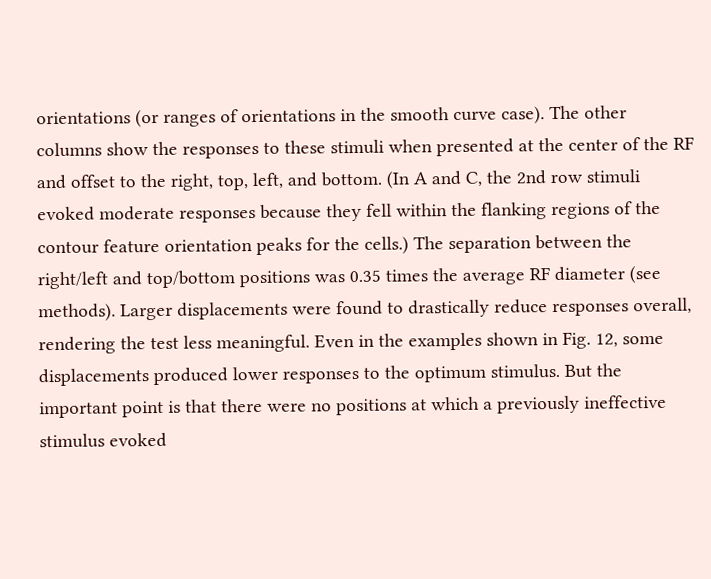orientations (or ranges of orientations in the smooth curve case). The other columns show the responses to these stimuli when presented at the center of the RF and offset to the right, top, left, and bottom. (In A and C, the 2nd row stimuli evoked moderate responses because they fell within the flanking regions of the contour feature orientation peaks for the cells.) The separation between the right/left and top/bottom positions was 0.35 times the average RF diameter (see methods). Larger displacements were found to drastically reduce responses overall, rendering the test less meaningful. Even in the examples shown in Fig. 12, some displacements produced lower responses to the optimum stimulus. But the important point is that there were no positions at which a previously ineffective stimulus evoked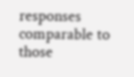responses comparable to those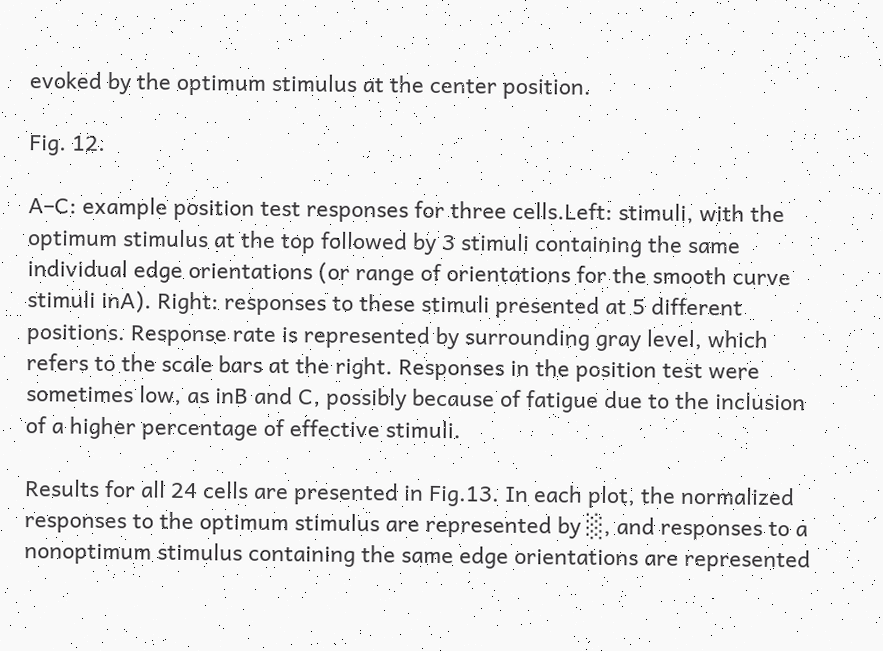evoked by the optimum stimulus at the center position.

Fig. 12.

A–C: example position test responses for three cells.Left: stimuli, with the optimum stimulus at the top followed by 3 stimuli containing the same individual edge orientations (or range of orientations for the smooth curve stimuli inA). Right: responses to these stimuli presented at 5 different positions. Response rate is represented by surrounding gray level, which refers to the scale bars at the right. Responses in the position test were sometimes low, as inB and C, possibly because of fatigue due to the inclusion of a higher percentage of effective stimuli.

Results for all 24 cells are presented in Fig.13. In each plot, the normalized responses to the optimum stimulus are represented by ░, and responses to a nonoptimum stimulus containing the same edge orientations are represented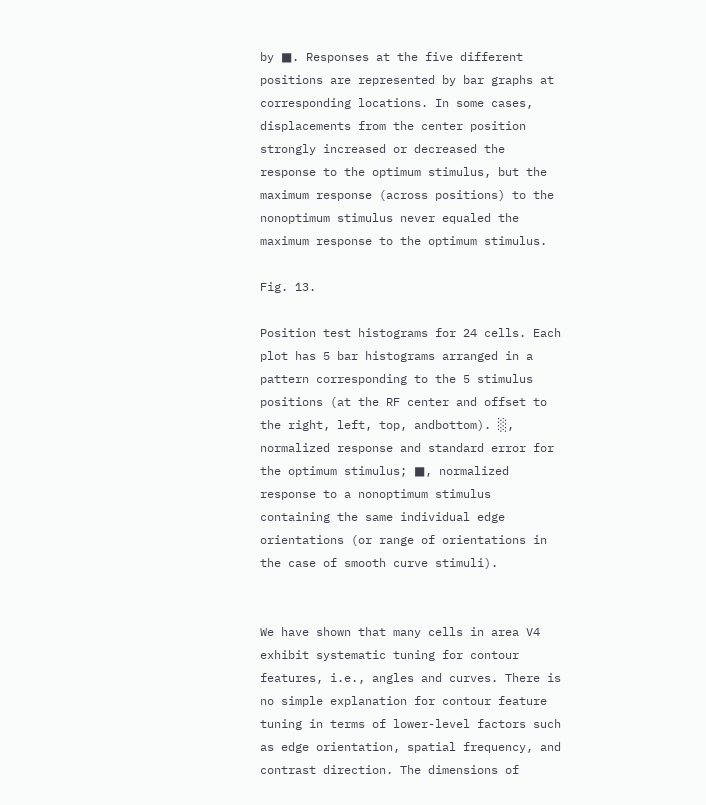by ■. Responses at the five different positions are represented by bar graphs at corresponding locations. In some cases, displacements from the center position strongly increased or decreased the response to the optimum stimulus, but the maximum response (across positions) to the nonoptimum stimulus never equaled the maximum response to the optimum stimulus.

Fig. 13.

Position test histograms for 24 cells. Each plot has 5 bar histograms arranged in a pattern corresponding to the 5 stimulus positions (at the RF center and offset to the right, left, top, andbottom). ░, normalized response and standard error for the optimum stimulus; ■, normalized response to a nonoptimum stimulus containing the same individual edge orientations (or range of orientations in the case of smooth curve stimuli).


We have shown that many cells in area V4 exhibit systematic tuning for contour features, i.e., angles and curves. There is no simple explanation for contour feature tuning in terms of lower-level factors such as edge orientation, spatial frequency, and contrast direction. The dimensions of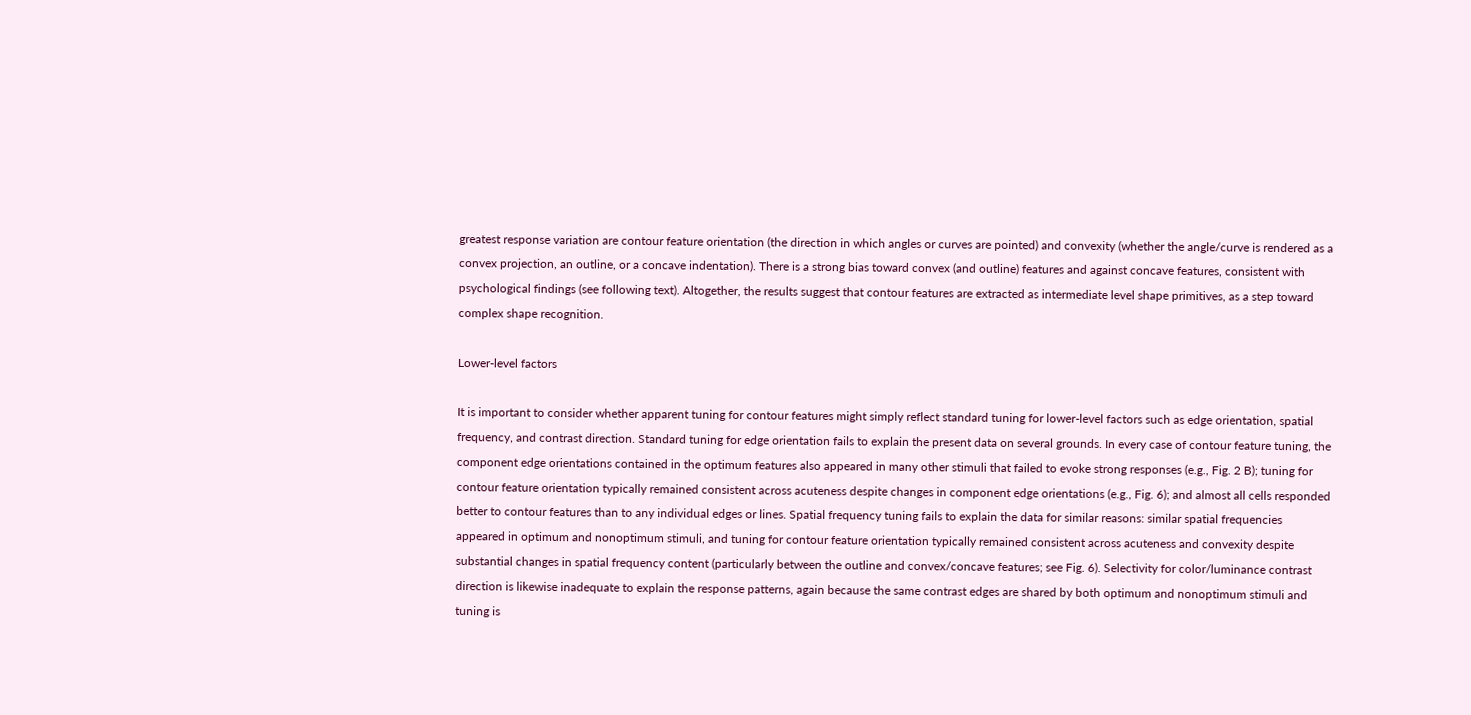greatest response variation are contour feature orientation (the direction in which angles or curves are pointed) and convexity (whether the angle/curve is rendered as a convex projection, an outline, or a concave indentation). There is a strong bias toward convex (and outline) features and against concave features, consistent with psychological findings (see following text). Altogether, the results suggest that contour features are extracted as intermediate level shape primitives, as a step toward complex shape recognition.

Lower-level factors

It is important to consider whether apparent tuning for contour features might simply reflect standard tuning for lower-level factors such as edge orientation, spatial frequency, and contrast direction. Standard tuning for edge orientation fails to explain the present data on several grounds. In every case of contour feature tuning, the component edge orientations contained in the optimum features also appeared in many other stimuli that failed to evoke strong responses (e.g., Fig. 2 B); tuning for contour feature orientation typically remained consistent across acuteness despite changes in component edge orientations (e.g., Fig. 6); and almost all cells responded better to contour features than to any individual edges or lines. Spatial frequency tuning fails to explain the data for similar reasons: similar spatial frequencies appeared in optimum and nonoptimum stimuli, and tuning for contour feature orientation typically remained consistent across acuteness and convexity despite substantial changes in spatial frequency content (particularly between the outline and convex/concave features; see Fig. 6). Selectivity for color/luminance contrast direction is likewise inadequate to explain the response patterns, again because the same contrast edges are shared by both optimum and nonoptimum stimuli and tuning is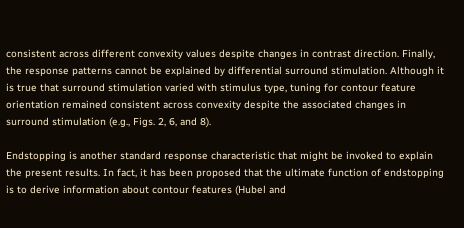consistent across different convexity values despite changes in contrast direction. Finally, the response patterns cannot be explained by differential surround stimulation. Although it is true that surround stimulation varied with stimulus type, tuning for contour feature orientation remained consistent across convexity despite the associated changes in surround stimulation (e.g., Figs. 2, 6, and 8).

Endstopping is another standard response characteristic that might be invoked to explain the present results. In fact, it has been proposed that the ultimate function of endstopping is to derive information about contour features (Hubel and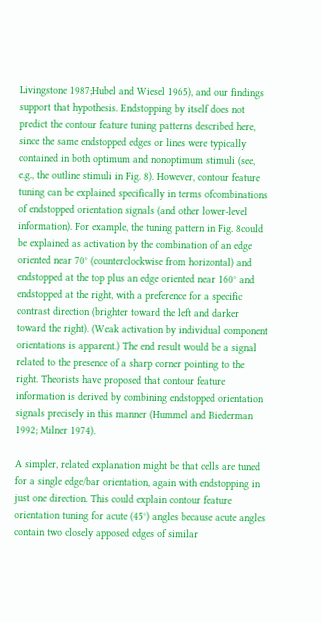Livingstone 1987;Hubel and Wiesel 1965), and our findings support that hypothesis. Endstopping by itself does not predict the contour feature tuning patterns described here, since the same endstopped edges or lines were typically contained in both optimum and nonoptimum stimuli (see, e.g., the outline stimuli in Fig. 8). However, contour feature tuning can be explained specifically in terms ofcombinations of endstopped orientation signals (and other lower-level information). For example, the tuning pattern in Fig. 8could be explained as activation by the combination of an edge oriented near 70° (counterclockwise from horizontal) and endstopped at the top plus an edge oriented near 160° and endstopped at the right, with a preference for a specific contrast direction (brighter toward the left and darker toward the right). (Weak activation by individual component orientations is apparent.) The end result would be a signal related to the presence of a sharp corner pointing to the right. Theorists have proposed that contour feature information is derived by combining endstopped orientation signals precisely in this manner (Hummel and Biederman 1992; Milner 1974).

A simpler, related explanation might be that cells are tuned for a single edge/bar orientation, again with endstopping in just one direction. This could explain contour feature orientation tuning for acute (45°) angles because acute angles contain two closely apposed edges of similar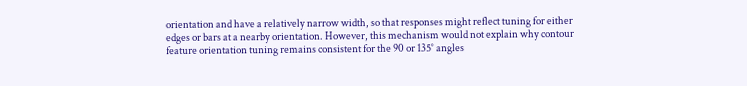orientation and have a relatively narrow width, so that responses might reflect tuning for either edges or bars at a nearby orientation. However, this mechanism would not explain why contour feature orientation tuning remains consistent for the 90 or 135° angles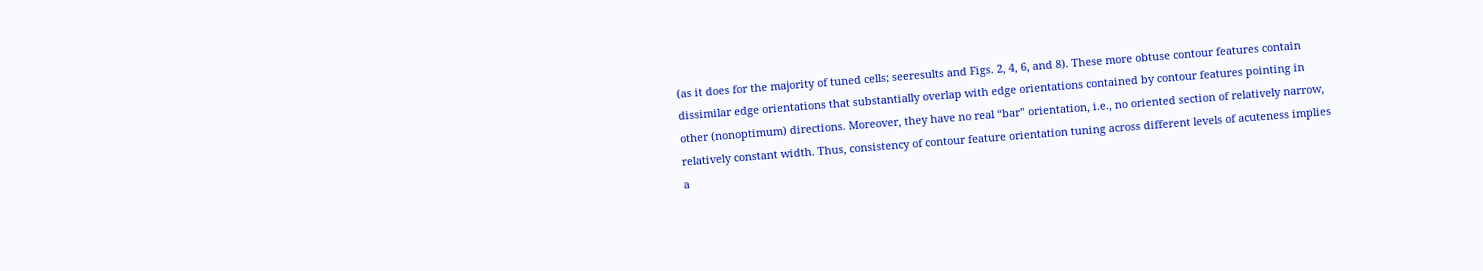(as it does for the majority of tuned cells; seeresults and Figs. 2, 4, 6, and 8). These more obtuse contour features contain dissimilar edge orientations that substantially overlap with edge orientations contained by contour features pointing in other (nonoptimum) directions. Moreover, they have no real “bar” orientation, i.e., no oriented section of relatively narrow, relatively constant width. Thus, consistency of contour feature orientation tuning across different levels of acuteness implies a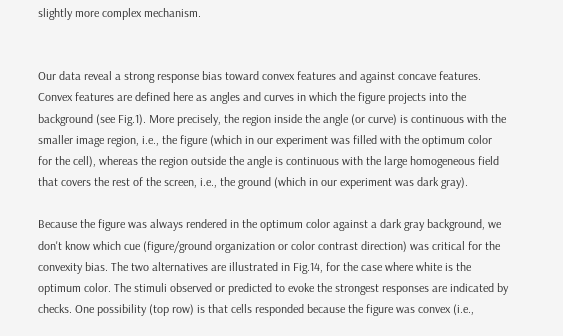slightly more complex mechanism.


Our data reveal a strong response bias toward convex features and against concave features. Convex features are defined here as angles and curves in which the figure projects into the background (see Fig.1). More precisely, the region inside the angle (or curve) is continuous with the smaller image region, i.e., the figure (which in our experiment was filled with the optimum color for the cell), whereas the region outside the angle is continuous with the large homogeneous field that covers the rest of the screen, i.e., the ground (which in our experiment was dark gray).

Because the figure was always rendered in the optimum color against a dark gray background, we don't know which cue (figure/ground organization or color contrast direction) was critical for the convexity bias. The two alternatives are illustrated in Fig.14, for the case where white is the optimum color. The stimuli observed or predicted to evoke the strongest responses are indicated by checks. One possibility (top row) is that cells responded because the figure was convex (i.e.,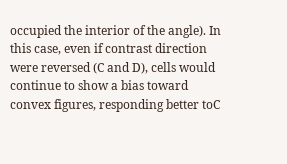occupied the interior of the angle). In this case, even if contrast direction were reversed (C and D), cells would continue to show a bias toward convex figures, responding better toC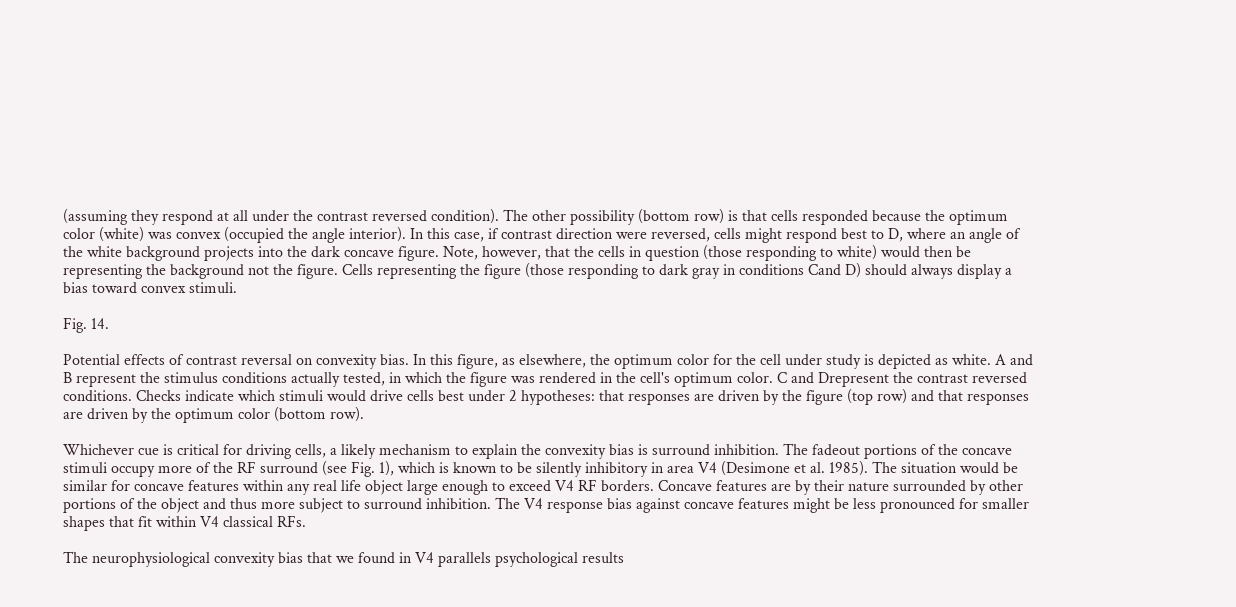(assuming they respond at all under the contrast reversed condition). The other possibility (bottom row) is that cells responded because the optimum color (white) was convex (occupied the angle interior). In this case, if contrast direction were reversed, cells might respond best to D, where an angle of the white background projects into the dark concave figure. Note, however, that the cells in question (those responding to white) would then be representing the background not the figure. Cells representing the figure (those responding to dark gray in conditions Cand D) should always display a bias toward convex stimuli.

Fig. 14.

Potential effects of contrast reversal on convexity bias. In this figure, as elsewhere, the optimum color for the cell under study is depicted as white. A and B represent the stimulus conditions actually tested, in which the figure was rendered in the cell's optimum color. C and Drepresent the contrast reversed conditions. Checks indicate which stimuli would drive cells best under 2 hypotheses: that responses are driven by the figure (top row) and that responses are driven by the optimum color (bottom row).

Whichever cue is critical for driving cells, a likely mechanism to explain the convexity bias is surround inhibition. The fadeout portions of the concave stimuli occupy more of the RF surround (see Fig. 1), which is known to be silently inhibitory in area V4 (Desimone et al. 1985). The situation would be similar for concave features within any real life object large enough to exceed V4 RF borders. Concave features are by their nature surrounded by other portions of the object and thus more subject to surround inhibition. The V4 response bias against concave features might be less pronounced for smaller shapes that fit within V4 classical RFs.

The neurophysiological convexity bias that we found in V4 parallels psychological results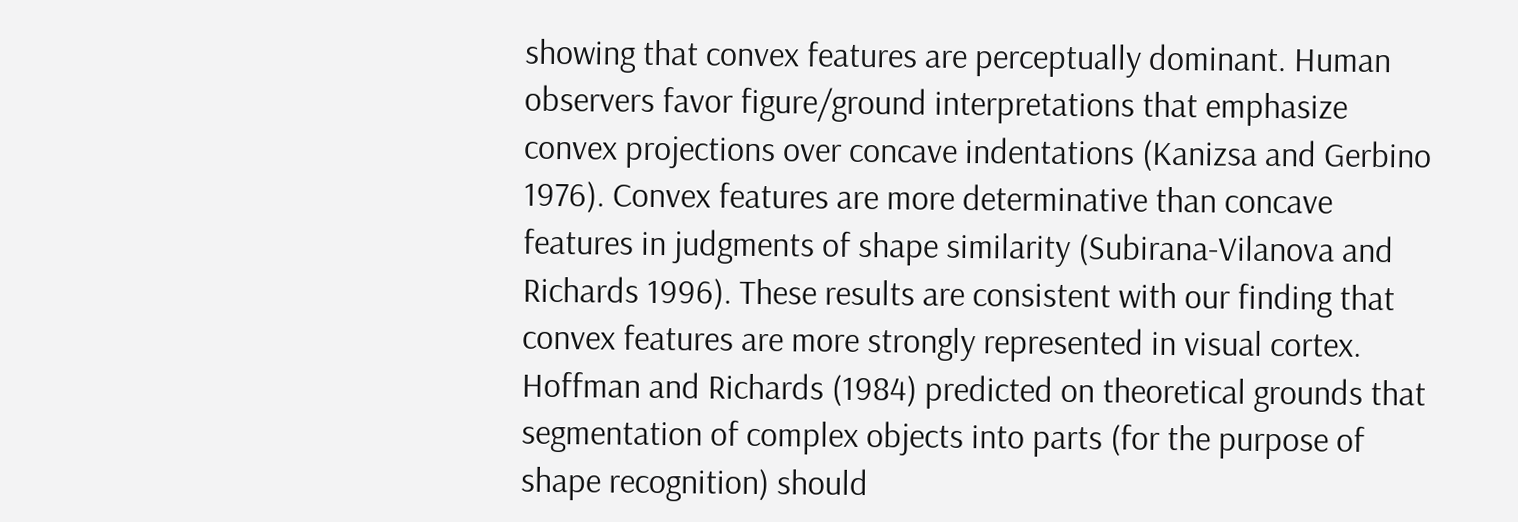showing that convex features are perceptually dominant. Human observers favor figure/ground interpretations that emphasize convex projections over concave indentations (Kanizsa and Gerbino 1976). Convex features are more determinative than concave features in judgments of shape similarity (Subirana-Vilanova and Richards 1996). These results are consistent with our finding that convex features are more strongly represented in visual cortex. Hoffman and Richards (1984) predicted on theoretical grounds that segmentation of complex objects into parts (for the purpose of shape recognition) should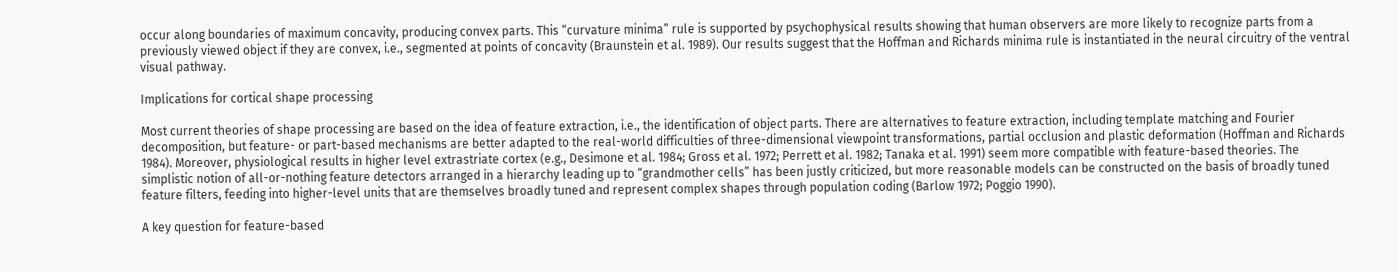occur along boundaries of maximum concavity, producing convex parts. This “curvature minima” rule is supported by psychophysical results showing that human observers are more likely to recognize parts from a previously viewed object if they are convex, i.e., segmented at points of concavity (Braunstein et al. 1989). Our results suggest that the Hoffman and Richards minima rule is instantiated in the neural circuitry of the ventral visual pathway.

Implications for cortical shape processing

Most current theories of shape processing are based on the idea of feature extraction, i.e., the identification of object parts. There are alternatives to feature extraction, including template matching and Fourier decomposition, but feature- or part-based mechanisms are better adapted to the real-world difficulties of three-dimensional viewpoint transformations, partial occlusion and plastic deformation (Hoffman and Richards 1984). Moreover, physiological results in higher level extrastriate cortex (e.g., Desimone et al. 1984; Gross et al. 1972; Perrett et al. 1982; Tanaka et al. 1991) seem more compatible with feature-based theories. The simplistic notion of all-or-nothing feature detectors arranged in a hierarchy leading up to “grandmother cells” has been justly criticized, but more reasonable models can be constructed on the basis of broadly tuned feature filters, feeding into higher-level units that are themselves broadly tuned and represent complex shapes through population coding (Barlow 1972; Poggio 1990).

A key question for feature-based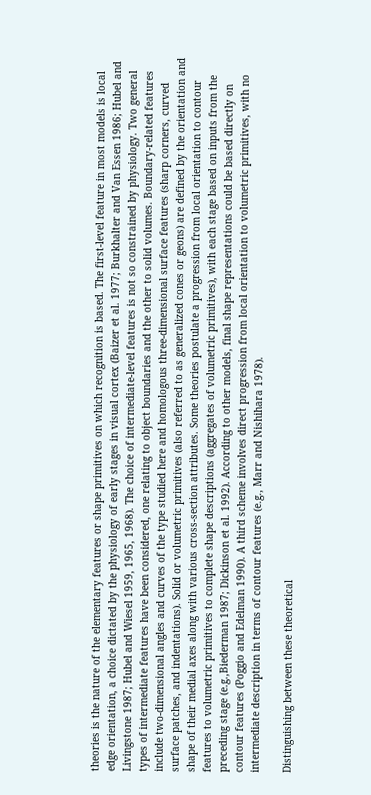theories is the nature of the elementary features or shape primitives on which recognition is based. The first-level feature in most models is local edge orientation, a choice dictated by the physiology of early stages in visual cortex (Baizer et al. 1977; Burkhalter and Van Essen 1986; Hubel and Livingstone 1987; Hubel and Wiesel 1959, 1965, 1968). The choice of intermediate-level features is not so constrained by physiology. Two general types of intermediate features have been considered, one relating to object boundaries and the other to solid volumes. Boundary-related features include two-dimensional angles and curves of the type studied here and homologous three-dimensional surface features (sharp corners, curved surface patches, and indentations). Solid or volumetric primitives (also referred to as generalized cones or geons) are defined by the orientation and shape of their medial axes along with various cross-section attributes. Some theories postulate a progression from local orientation to contour features to volumetric primitives to complete shape descriptions (aggregates of volumetric primitives), with each stage based on inputs from the preceding stage (e.g.,Biederman 1987; Dickinson et al. 1992). According to other models, final shape representations could be based directly on contour features (Poggio and Edelman 1990). A third scheme involves direct progression from local orientation to volumetric primitives, with no intermediate description in terms of contour features (e.g., Marr and Nishihara 1978).

Distinguishing between these theoretical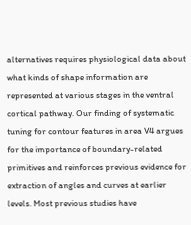alternatives requires physiological data about what kinds of shape information are represented at various stages in the ventral cortical pathway. Our finding of systematic tuning for contour features in area V4 argues for the importance of boundary-related primitives and reinforces previous evidence for extraction of angles and curves at earlier levels. Most previous studies have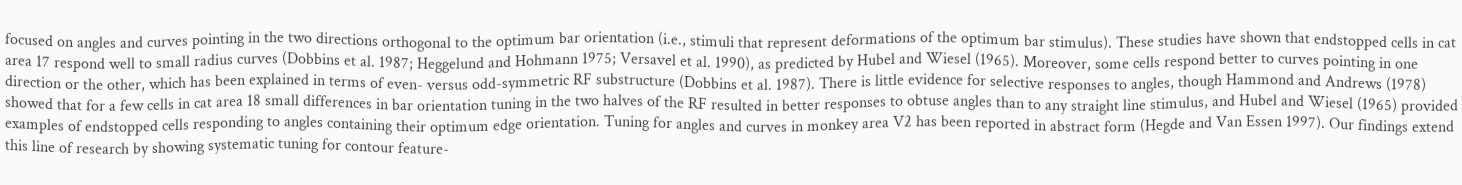focused on angles and curves pointing in the two directions orthogonal to the optimum bar orientation (i.e., stimuli that represent deformations of the optimum bar stimulus). These studies have shown that endstopped cells in cat area 17 respond well to small radius curves (Dobbins et al. 1987; Heggelund and Hohmann 1975; Versavel et al. 1990), as predicted by Hubel and Wiesel (1965). Moreover, some cells respond better to curves pointing in one direction or the other, which has been explained in terms of even- versus odd-symmetric RF substructure (Dobbins et al. 1987). There is little evidence for selective responses to angles, though Hammond and Andrews (1978) showed that for a few cells in cat area 18 small differences in bar orientation tuning in the two halves of the RF resulted in better responses to obtuse angles than to any straight line stimulus, and Hubel and Wiesel (1965) provided examples of endstopped cells responding to angles containing their optimum edge orientation. Tuning for angles and curves in monkey area V2 has been reported in abstract form (Hegde and Van Essen 1997). Our findings extend this line of research by showing systematic tuning for contour feature-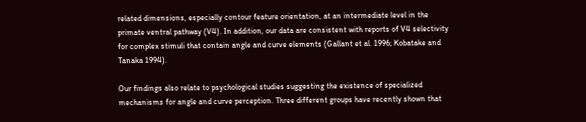related dimensions, especially contour feature orientation, at an intermediate level in the primate ventral pathway (V4). In addition, our data are consistent with reports of V4 selectivity for complex stimuli that contain angle and curve elements (Gallant et al. 1996; Kobatake and Tanaka 1994).

Our findings also relate to psychological studies suggesting the existence of specialized mechanisms for angle and curve perception. Three different groups have recently shown that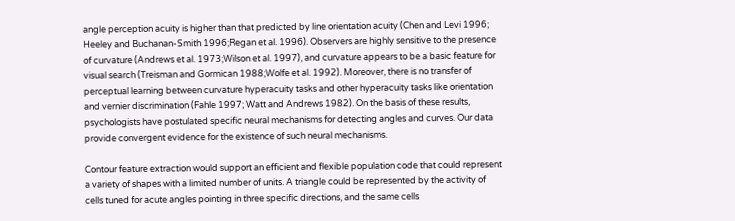angle perception acuity is higher than that predicted by line orientation acuity (Chen and Levi 1996; Heeley and Buchanan-Smith 1996;Regan et al. 1996). Observers are highly sensitive to the presence of curvature (Andrews et al. 1973;Wilson et al. 1997), and curvature appears to be a basic feature for visual search (Treisman and Gormican 1988;Wolfe et al. 1992). Moreover, there is no transfer of perceptual learning between curvature hyperacuity tasks and other hyperacuity tasks like orientation and vernier discrimination (Fahle 1997; Watt and Andrews 1982). On the basis of these results, psychologists have postulated specific neural mechanisms for detecting angles and curves. Our data provide convergent evidence for the existence of such neural mechanisms.

Contour feature extraction would support an efficient and flexible population code that could represent a variety of shapes with a limited number of units. A triangle could be represented by the activity of cells tuned for acute angles pointing in three specific directions, and the same cells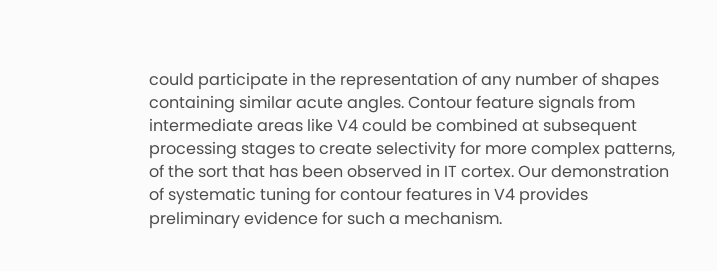could participate in the representation of any number of shapes containing similar acute angles. Contour feature signals from intermediate areas like V4 could be combined at subsequent processing stages to create selectivity for more complex patterns, of the sort that has been observed in IT cortex. Our demonstration of systematic tuning for contour features in V4 provides preliminary evidence for such a mechanism.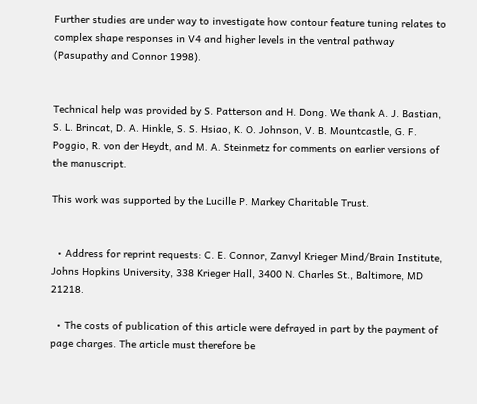Further studies are under way to investigate how contour feature tuning relates to complex shape responses in V4 and higher levels in the ventral pathway (Pasupathy and Connor 1998).


Technical help was provided by S. Patterson and H. Dong. We thank A. J. Bastian, S. L. Brincat, D. A. Hinkle, S. S. Hsiao, K. O. Johnson, V. B. Mountcastle, G. F. Poggio, R. von der Heydt, and M. A. Steinmetz for comments on earlier versions of the manuscript.

This work was supported by the Lucille P. Markey Charitable Trust.


  • Address for reprint requests: C. E. Connor, Zanvyl Krieger Mind/Brain Institute, Johns Hopkins University, 338 Krieger Hall, 3400 N. Charles St., Baltimore, MD 21218.

  • The costs of publication of this article were defrayed in part by the payment of page charges. The article must therefore be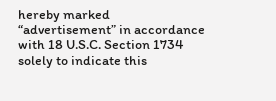hereby marked “advertisement” in accordance with 18 U.S.C. Section 1734 solely to indicate this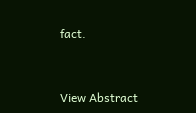fact.


View Abstract